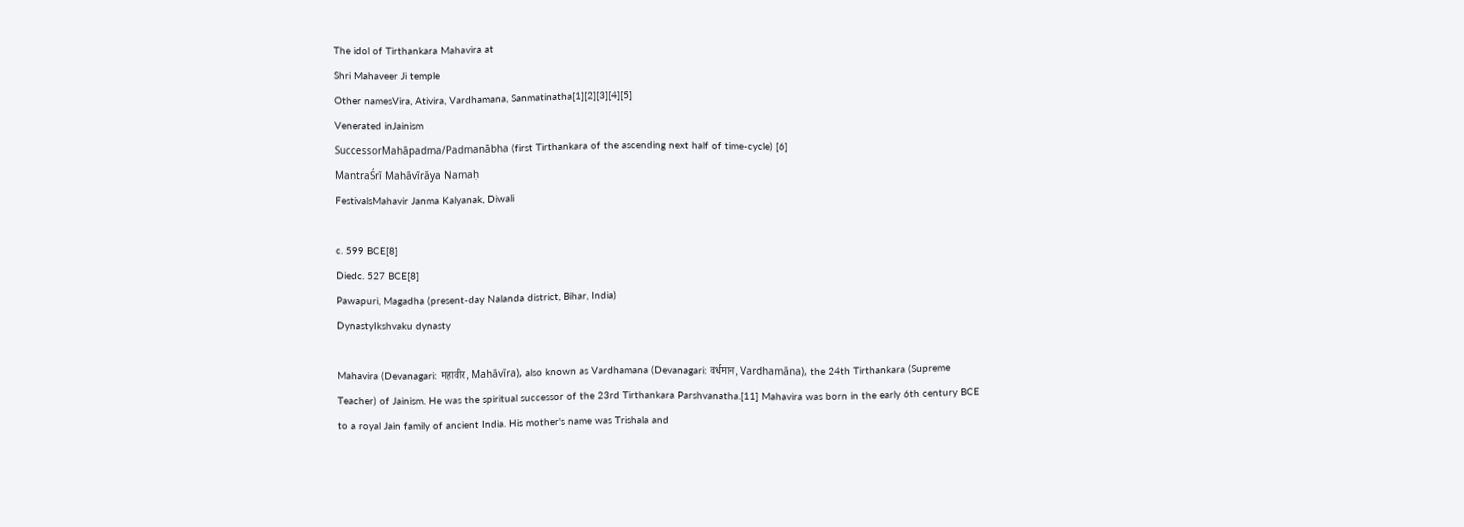The idol of Tirthankara Mahavira at
Shri Mahaveer Ji temple
Other namesVira, Ativira, Vardhamana, Sanmatinatha[1][2][3][4][5]
Venerated inJainism
SuccessorMahāpadma/Padmanābha (first Tirthankara of the ascending next half of time-cycle) [6]
MantraŚrī Mahāvīrāya Namaḥ
FestivalsMahavir Janma Kalyanak, Diwali

c. 599 BCE[8]
Diedc. 527 BCE[8]
Pawapuri, Magadha (present-day Nalanda district, Bihar, India)
DynastyIkshvaku dynasty

Mahavira (Devanagari: महावीर, Mahāvīra), also known as Vardhamana (Devanagari: वर्धमान, Vardhamāna), the 24th Tirthankara (Supreme Teacher) of Jainism. He was the spiritual successor of the 23rd Tirthankara Parshvanatha.[11] Mahavira was born in the early 6th century BCE to a royal Jain family of ancient India. His mother's name was Trishala and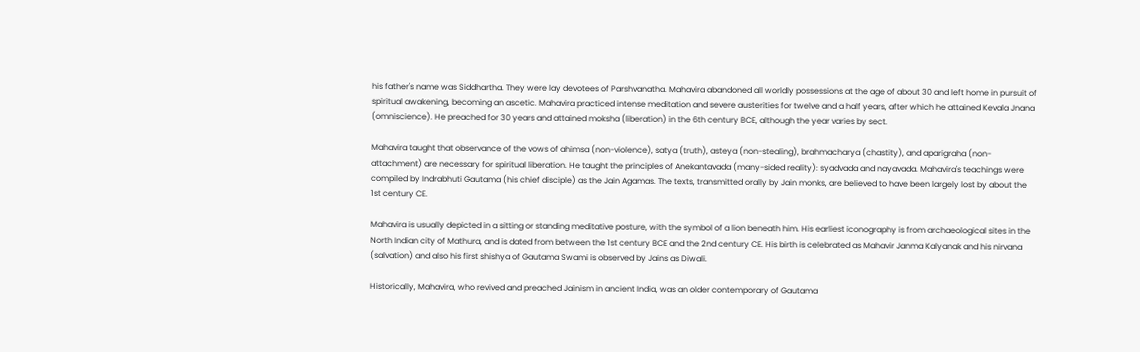his father's name was Siddhartha. They were lay devotees of Parshvanatha. Mahavira abandoned all worldly possessions at the age of about 30 and left home in pursuit of spiritual awakening, becoming an ascetic. Mahavira practiced intense meditation and severe austerities for twelve and a half years, after which he attained Kevala Jnana (omniscience). He preached for 30 years and attained moksha (liberation) in the 6th century BCE, although the year varies by sect.

Mahavira taught that observance of the vows of ahimsa (non-violence), satya (truth), asteya (non-stealing), brahmacharya (chastity), and aparigraha (non-attachment) are necessary for spiritual liberation. He taught the principles of Anekantavada (many-sided reality): syadvada and nayavada. Mahavira's teachings were compiled by Indrabhuti Gautama (his chief disciple) as the Jain Agamas. The texts, transmitted orally by Jain monks, are believed to have been largely lost by about the 1st century CE.

Mahavira is usually depicted in a sitting or standing meditative posture, with the symbol of a lion beneath him. His earliest iconography is from archaeological sites in the North Indian city of Mathura, and is dated from between the 1st century BCE and the 2nd century CE. His birth is celebrated as Mahavir Janma Kalyanak and his nirvana (salvation) and also his first shishya of Gautama Swami is observed by Jains as Diwali.

Historically, Mahavira, who revived and preached Jainism in ancient India, was an older contemporary of Gautama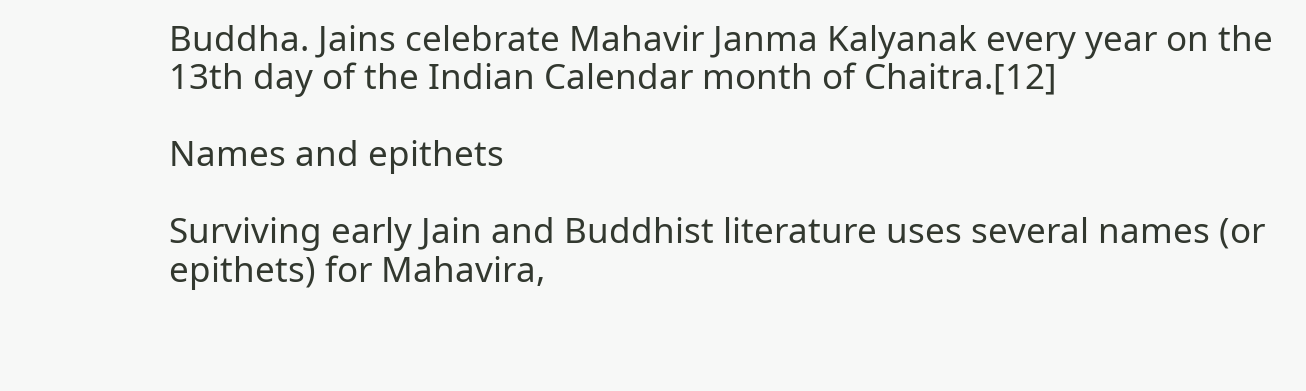Buddha. Jains celebrate Mahavir Janma Kalyanak every year on the 13th day of the Indian Calendar month of Chaitra.[12]

Names and epithets

Surviving early Jain and Buddhist literature uses several names (or epithets) for Mahavira,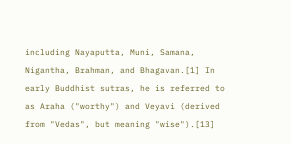including Nayaputta, Muni, Samana, Nigantha, Brahman, and Bhagavan.[1] In early Buddhist sutras, he is referred to as Araha ("worthy") and Veyavi (derived from "Vedas", but meaning "wise").[13]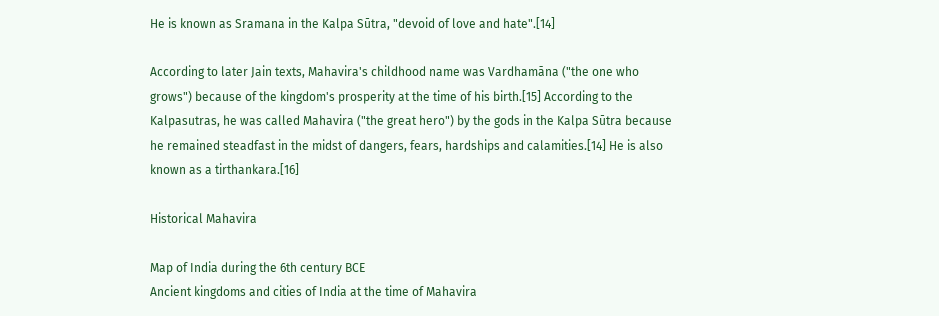He is known as Sramana in the Kalpa Sūtra, "devoid of love and hate".[14]

According to later Jain texts, Mahavira's childhood name was Vardhamāna ("the one who grows") because of the kingdom's prosperity at the time of his birth.[15] According to the Kalpasutras, he was called Mahavira ("the great hero") by the gods in the Kalpa Sūtra because he remained steadfast in the midst of dangers, fears, hardships and calamities.[14] He is also known as a tirthankara.[16]

Historical Mahavira

Map of India during the 6th century BCE
Ancient kingdoms and cities of India at the time of Mahavira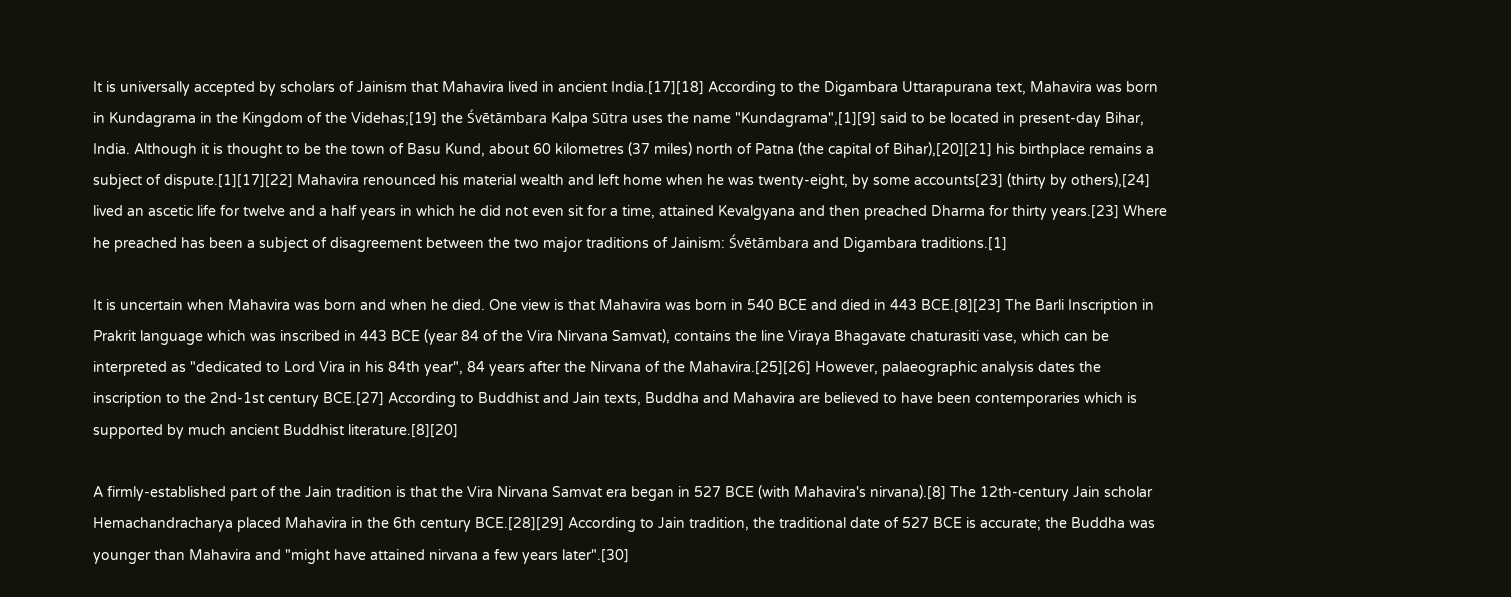It is universally accepted by scholars of Jainism that Mahavira lived in ancient India.[17][18] According to the Digambara Uttarapurana text, Mahavira was born in Kundagrama in the Kingdom of the Videhas;[19] the Śvētāmbara Kalpa Sūtra uses the name "Kundagrama",[1][9] said to be located in present-day Bihar, India. Although it is thought to be the town of Basu Kund, about 60 kilometres (37 miles) north of Patna (the capital of Bihar),[20][21] his birthplace remains a subject of dispute.[1][17][22] Mahavira renounced his material wealth and left home when he was twenty-eight, by some accounts[23] (thirty by others),[24] lived an ascetic life for twelve and a half years in which he did not even sit for a time, attained Kevalgyana and then preached Dharma for thirty years.[23] Where he preached has been a subject of disagreement between the two major traditions of Jainism: Śvētāmbara and Digambara traditions.[1]

It is uncertain when Mahavira was born and when he died. One view is that Mahavira was born in 540 BCE and died in 443 BCE.[8][23] The Barli Inscription in Prakrit language which was inscribed in 443 BCE (year 84 of the Vira Nirvana Samvat), contains the line Viraya Bhagavate chaturasiti vase, which can be interpreted as "dedicated to Lord Vira in his 84th year", 84 years after the Nirvana of the Mahavira.[25][26] However, palaeographic analysis dates the inscription to the 2nd-1st century BCE.[27] According to Buddhist and Jain texts, Buddha and Mahavira are believed to have been contemporaries which is supported by much ancient Buddhist literature.[8][20]

A firmly-established part of the Jain tradition is that the Vira Nirvana Samvat era began in 527 BCE (with Mahavira's nirvana).[8] The 12th-century Jain scholar Hemachandracharya placed Mahavira in the 6th century BCE.[28][29] According to Jain tradition, the traditional date of 527 BCE is accurate; the Buddha was younger than Mahavira and "might have attained nirvana a few years later".[30]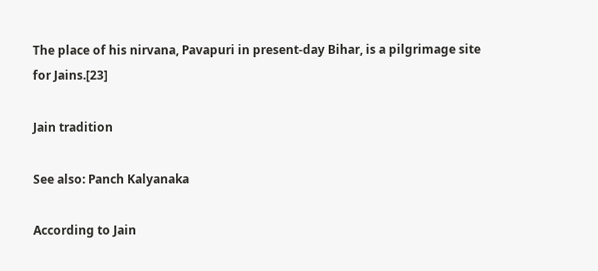The place of his nirvana, Pavapuri in present-day Bihar, is a pilgrimage site for Jains.[23]

Jain tradition

See also: Panch Kalyanaka

According to Jain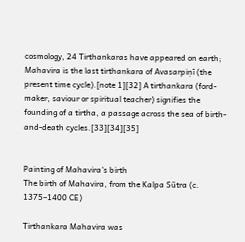cosmology, 24 Tirthankaras have appeared on earth; Mahavira is the last tirthankara of Avasarpiṇī (the present time cycle).[note 1][32] A tirthankara (ford-maker, saviour or spiritual teacher) signifies the founding of a tirtha, a passage across the sea of birth-and-death cycles.[33][34][35]


Painting of Mahavira's birth
The birth of Mahavira, from the Kalpa Sūtra (c. 1375–1400 CE)

Tirthankara Mahavira was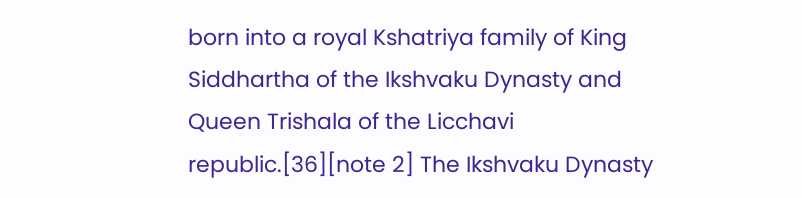born into a royal Kshatriya family of King Siddhartha of the Ikshvaku Dynasty and Queen Trishala of the Licchavi republic.[36][note 2] The Ikshvaku Dynasty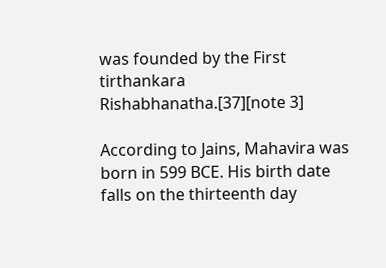was founded by the First tirthankara Rishabhanatha.[37][note 3]

According to Jains, Mahavira was born in 599 BCE. His birth date falls on the thirteenth day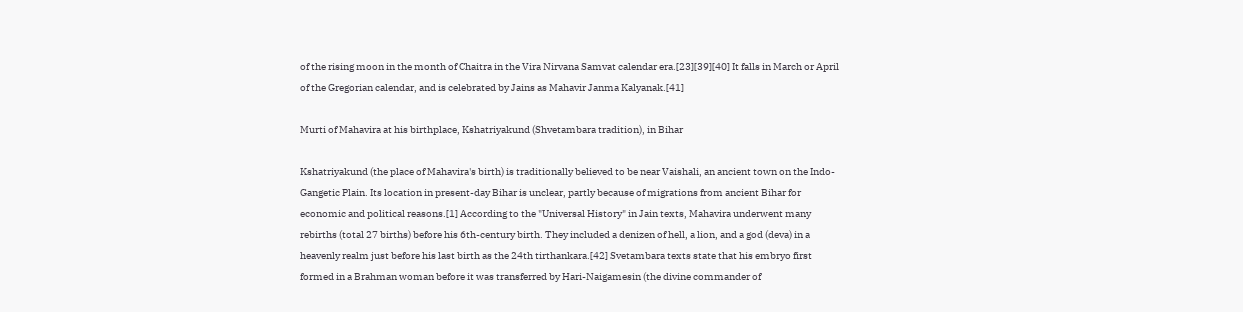of the rising moon in the month of Chaitra in the Vira Nirvana Samvat calendar era.[23][39][40] It falls in March or April of the Gregorian calendar, and is celebrated by Jains as Mahavir Janma Kalyanak.[41]

Murti of Mahavira at his birthplace, Kshatriyakund (Shvetambara tradition), in Bihar

Kshatriyakund (the place of Mahavira's birth) is traditionally believed to be near Vaishali, an ancient town on the Indo-Gangetic Plain. Its location in present-day Bihar is unclear, partly because of migrations from ancient Bihar for economic and political reasons.[1] According to the "Universal History" in Jain texts, Mahavira underwent many rebirths (total 27 births) before his 6th-century birth. They included a denizen of hell, a lion, and a god (deva) in a heavenly realm just before his last birth as the 24th tirthankara.[42] Svetambara texts state that his embryo first formed in a Brahman woman before it was transferred by Hari-Naigamesin (the divine commander of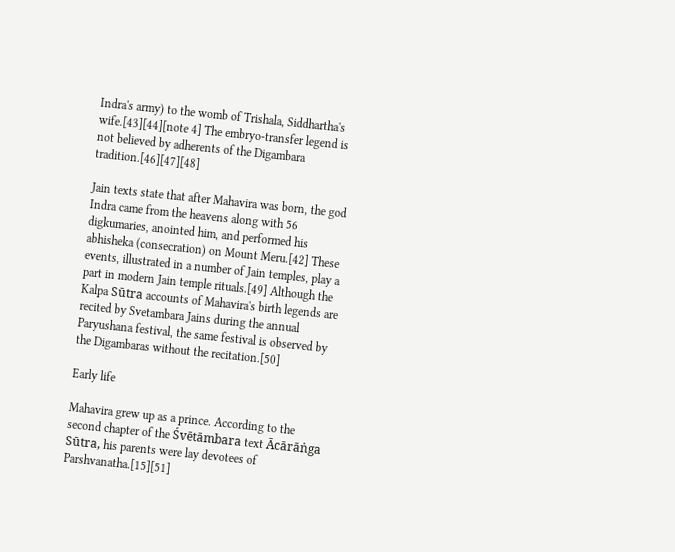Indra's army) to the womb of Trishala, Siddhartha's wife.[43][44][note 4] The embryo-transfer legend is not believed by adherents of the Digambara tradition.[46][47][48]

Jain texts state that after Mahavira was born, the god Indra came from the heavens along with 56 digkumaries, anointed him, and performed his abhisheka (consecration) on Mount Meru.[42] These events, illustrated in a number of Jain temples, play a part in modern Jain temple rituals.[49] Although the Kalpa Sūtra accounts of Mahavira's birth legends are recited by Svetambara Jains during the annual Paryushana festival, the same festival is observed by the Digambaras without the recitation.[50]

Early life

Mahavira grew up as a prince. According to the second chapter of the Śvētāmbara text Ācārāṅga Sūtra, his parents were lay devotees of Parshvanatha.[15][51]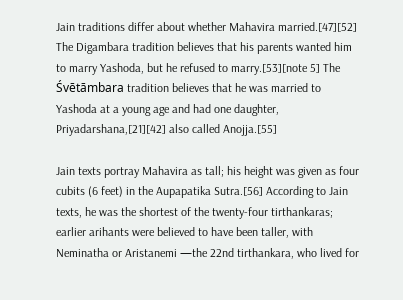Jain traditions differ about whether Mahavira married.[47][52] The Digambara tradition believes that his parents wanted him to marry Yashoda, but he refused to marry.[53][note 5] The Śvētāmbara tradition believes that he was married to Yashoda at a young age and had one daughter, Priyadarshana,[21][42] also called Anojja.[55]

Jain texts portray Mahavira as tall; his height was given as four cubits (6 feet) in the Aupapatika Sutra.[56] According to Jain texts, he was the shortest of the twenty-four tirthankaras; earlier arihants were believed to have been taller, with Neminatha or Aristanemi —the 22nd tirthankara, who lived for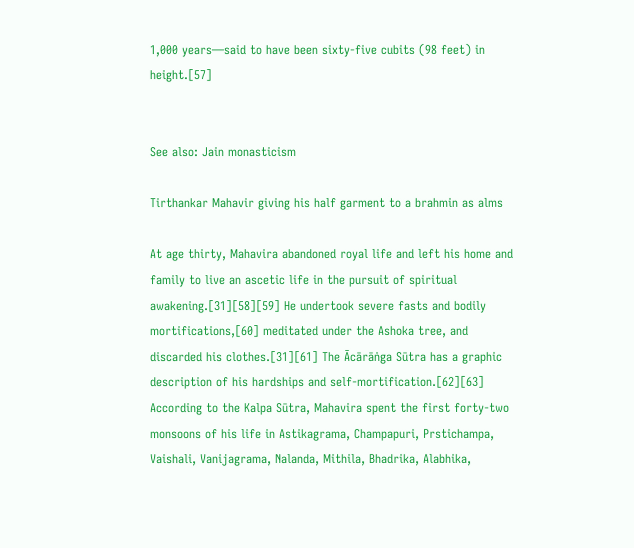1,000 years—said to have been sixty-five cubits (98 feet) in height.[57]


See also: Jain monasticism

Tirthankar Mahavir giving his half garment to a brahmin as alms

At age thirty, Mahavira abandoned royal life and left his home and family to live an ascetic life in the pursuit of spiritual awakening.[31][58][59] He undertook severe fasts and bodily mortifications,[60] meditated under the Ashoka tree, and discarded his clothes.[31][61] The Ācārāṅga Sūtra has a graphic description of his hardships and self-mortification.[62][63] According to the Kalpa Sūtra, Mahavira spent the first forty-two monsoons of his life in Astikagrama, Champapuri, Prstichampa, Vaishali, Vanijagrama, Nalanda, Mithila, Bhadrika, Alabhika,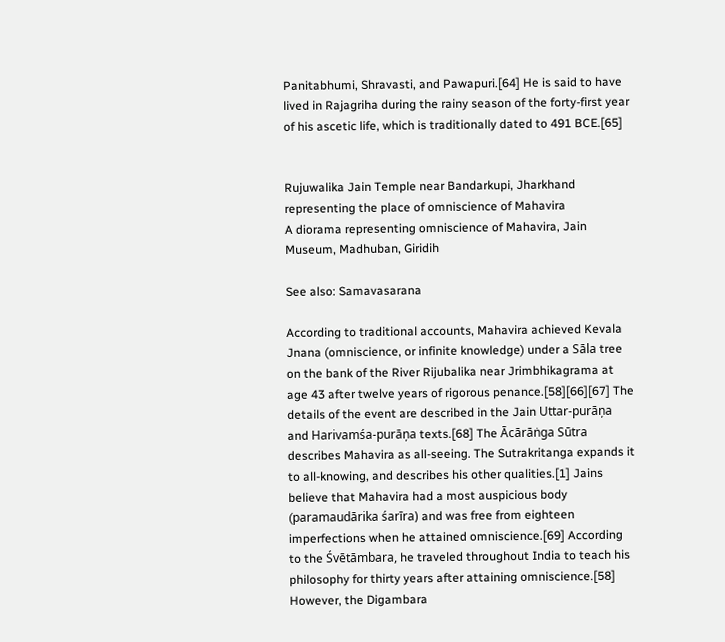Panitabhumi, Shravasti, and Pawapuri.[64] He is said to have lived in Rajagriha during the rainy season of the forty-first year of his ascetic life, which is traditionally dated to 491 BCE.[65]


Rujuwalika Jain Temple near Bandarkupi, Jharkhand representing the place of omniscience of Mahavira
A diorama representing omniscience of Mahavira, Jain Museum, Madhuban, Giridih

See also: Samavasarana

According to traditional accounts, Mahavira achieved Kevala Jnana (omniscience, or infinite knowledge) under a Sāla tree on the bank of the River Rijubalika near Jrimbhikagrama at age 43 after twelve years of rigorous penance.[58][66][67] The details of the event are described in the Jain Uttar-purāņa and Harivamśa-purāņa texts.[68] The Ācārāṅga Sūtra describes Mahavira as all-seeing. The Sutrakritanga expands it to all-knowing, and describes his other qualities.[1] Jains believe that Mahavira had a most auspicious body (paramaudārika śarīra) and was free from eighteen imperfections when he attained omniscience.[69] According to the Śvētāmbara, he traveled throughout India to teach his philosophy for thirty years after attaining omniscience.[58] However, the Digambara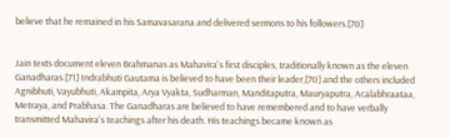believe that he remained in his Samavasarana and delivered sermons to his followers.[70]


Jain texts document eleven Brahmanas as Mahavira's first disciples, traditionally known as the eleven Ganadharas.[71] Indrabhuti Gautama is believed to have been their leader,[70] and the others included Agnibhuti, Vayubhuti, Akampita, Arya Vyakta, Sudharman, Manditaputra, Mauryaputra, Acalabhraataa, Metraya, and Prabhasa. The Ganadharas are believed to have remembered and to have verbally transmitted Mahavira's teachings after his death. His teachings became known as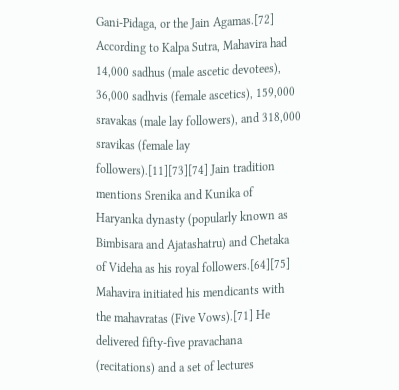Gani-Pidaga, or the Jain Agamas.[72] According to Kalpa Sutra, Mahavira had 14,000 sadhus (male ascetic devotees), 36,000 sadhvis (female ascetics), 159,000 sravakas (male lay followers), and 318,000 sravikas (female lay followers).[11][73][74] Jain tradition mentions Srenika and Kunika of Haryanka dynasty (popularly known as Bimbisara and Ajatashatru) and Chetaka of Videha as his royal followers.[64][75] Mahavira initiated his mendicants with the mahavratas (Five Vows).[71] He delivered fifty-five pravachana (recitations) and a set of lectures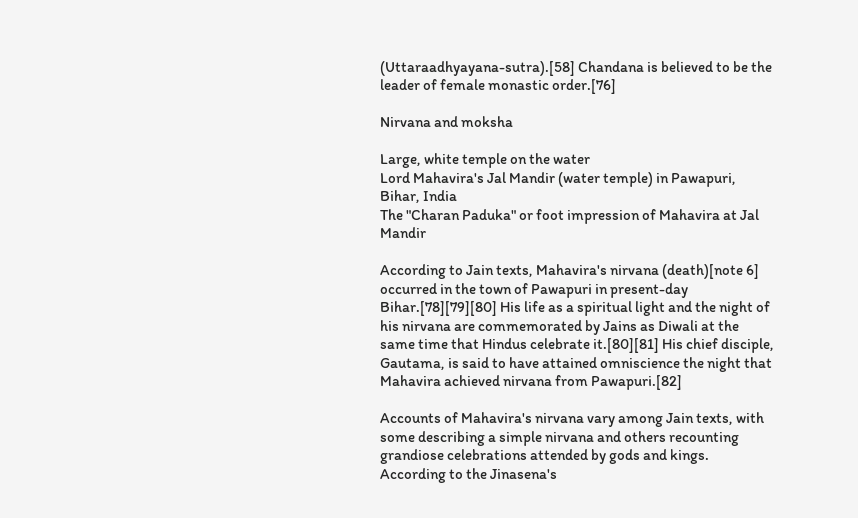(Uttaraadhyayana-sutra).[58] Chandana is believed to be the leader of female monastic order.[76]

Nirvana and moksha

Large, white temple on the water
Lord Mahavira's Jal Mandir (water temple) in Pawapuri, Bihar, India
The "Charan Paduka" or foot impression of Mahavira at Jal Mandir

According to Jain texts, Mahavira's nirvana (death)[note 6] occurred in the town of Pawapuri in present-day Bihar.[78][79][80] His life as a spiritual light and the night of his nirvana are commemorated by Jains as Diwali at the same time that Hindus celebrate it.[80][81] His chief disciple, Gautama, is said to have attained omniscience the night that Mahavira achieved nirvana from Pawapuri.[82]

Accounts of Mahavira's nirvana vary among Jain texts, with some describing a simple nirvana and others recounting grandiose celebrations attended by gods and kings. According to the Jinasena's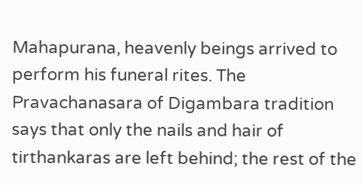Mahapurana, heavenly beings arrived to perform his funeral rites. The Pravachanasara of Digambara tradition says that only the nails and hair of tirthankaras are left behind; the rest of the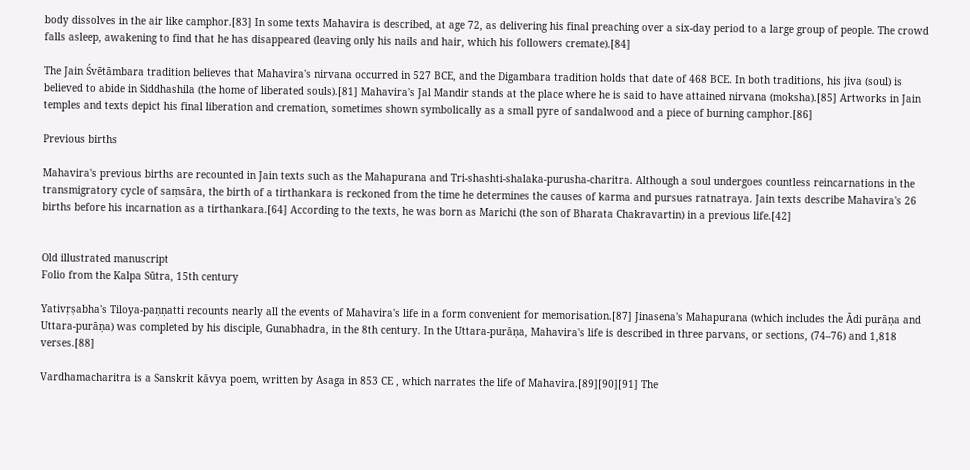body dissolves in the air like camphor.[83] In some texts Mahavira is described, at age 72, as delivering his final preaching over a six-day period to a large group of people. The crowd falls asleep, awakening to find that he has disappeared (leaving only his nails and hair, which his followers cremate).[84]

The Jain Śvētāmbara tradition believes that Mahavira's nirvana occurred in 527 BCE, and the Digambara tradition holds that date of 468 BCE. In both traditions, his jiva (soul) is believed to abide in Siddhashila (the home of liberated souls).[81] Mahavira's Jal Mandir stands at the place where he is said to have attained nirvana (moksha).[85] Artworks in Jain temples and texts depict his final liberation and cremation, sometimes shown symbolically as a small pyre of sandalwood and a piece of burning camphor.[86]

Previous births

Mahavira's previous births are recounted in Jain texts such as the Mahapurana and Tri-shashti-shalaka-purusha-charitra. Although a soul undergoes countless reincarnations in the transmigratory cycle of saṃsāra, the birth of a tirthankara is reckoned from the time he determines the causes of karma and pursues ratnatraya. Jain texts describe Mahavira's 26 births before his incarnation as a tirthankara.[64] According to the texts, he was born as Marichi (the son of Bharata Chakravartin) in a previous life.[42]


Old illustrated manuscript
Folio from the Kalpa Sūtra, 15th century

Yativṛṣabha's Tiloya-paṇṇatti recounts nearly all the events of Mahavira's life in a form convenient for memorisation.[87] Jinasena's Mahapurana (which includes the Ādi purāṇa and Uttara-purāṇa) was completed by his disciple, Gunabhadra, in the 8th century. In the Uttara-purāṇa, Mahavira's life is described in three parvans, or sections, (74–76) and 1,818 verses.[88]

Vardhamacharitra is a Sanskrit kāvya poem, written by Asaga in 853 CE , which narrates the life of Mahavira.[89][90][91] The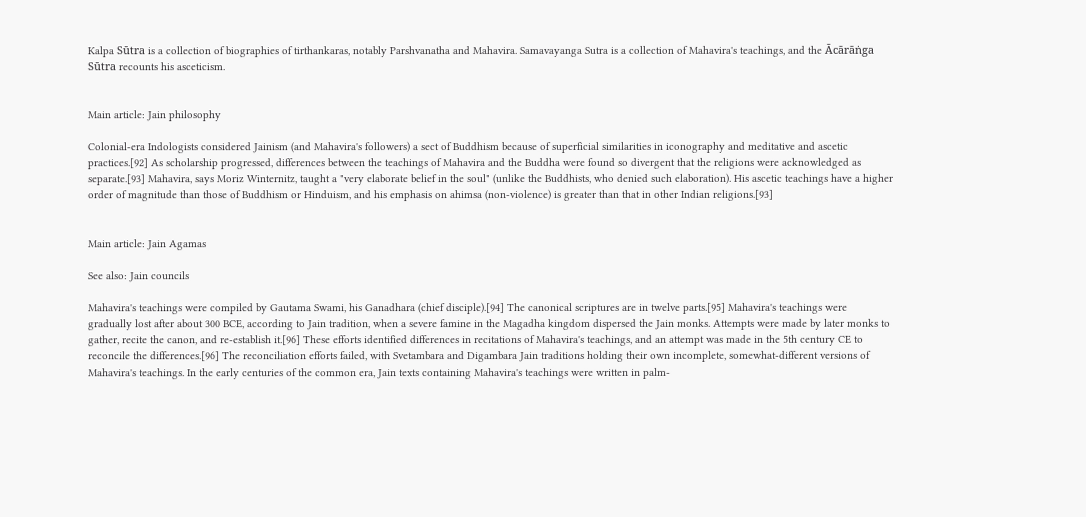Kalpa Sūtra is a collection of biographies of tirthankaras, notably Parshvanatha and Mahavira. Samavayanga Sutra is a collection of Mahavira's teachings, and the Ācārāṅga Sūtra recounts his asceticism.


Main article: Jain philosophy

Colonial-era Indologists considered Jainism (and Mahavira's followers) a sect of Buddhism because of superficial similarities in iconography and meditative and ascetic practices.[92] As scholarship progressed, differences between the teachings of Mahavira and the Buddha were found so divergent that the religions were acknowledged as separate.[93] Mahavira, says Moriz Winternitz, taught a "very elaborate belief in the soul" (unlike the Buddhists, who denied such elaboration). His ascetic teachings have a higher order of magnitude than those of Buddhism or Hinduism, and his emphasis on ahimsa (non-violence) is greater than that in other Indian religions.[93]


Main article: Jain Agamas

See also: Jain councils

Mahavira's teachings were compiled by Gautama Swami, his Ganadhara (chief disciple).[94] The canonical scriptures are in twelve parts.[95] Mahavira's teachings were gradually lost after about 300 BCE, according to Jain tradition, when a severe famine in the Magadha kingdom dispersed the Jain monks. Attempts were made by later monks to gather, recite the canon, and re-establish it.[96] These efforts identified differences in recitations of Mahavira's teachings, and an attempt was made in the 5th century CE to reconcile the differences.[96] The reconciliation efforts failed, with Svetambara and Digambara Jain traditions holding their own incomplete, somewhat-different versions of Mahavira's teachings. In the early centuries of the common era, Jain texts containing Mahavira's teachings were written in palm-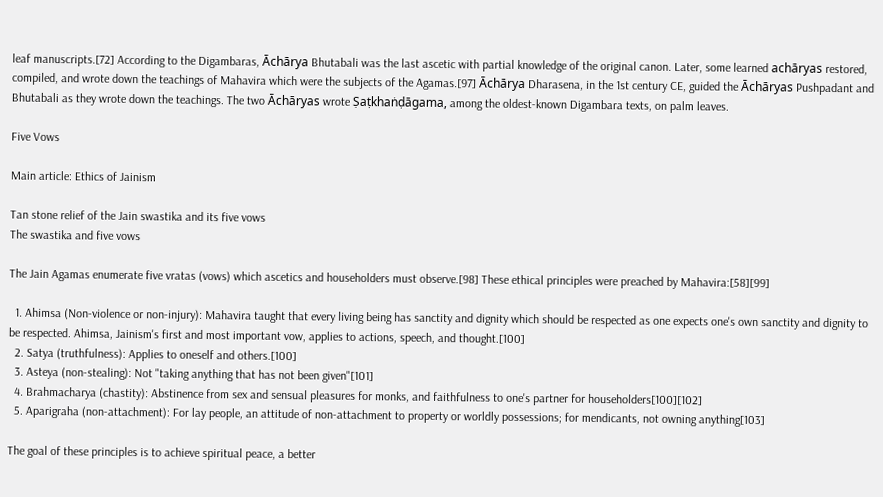leaf manuscripts.[72] According to the Digambaras, Āchārya Bhutabali was the last ascetic with partial knowledge of the original canon. Later, some learned achāryas restored, compiled, and wrote down the teachings of Mahavira which were the subjects of the Agamas.[97] Āchārya Dharasena, in the 1st century CE, guided the Āchāryas Pushpadant and Bhutabali as they wrote down the teachings. The two Āchāryas wrote Ṣaṭkhaṅḍāgama, among the oldest-known Digambara texts, on palm leaves.

Five Vows

Main article: Ethics of Jainism

Tan stone relief of the Jain swastika and its five vows
The swastika and five vows

The Jain Agamas enumerate five vratas (vows) which ascetics and householders must observe.[98] These ethical principles were preached by Mahavira:[58][99]

  1. Ahimsa (Non-violence or non-injury): Mahavira taught that every living being has sanctity and dignity which should be respected as one expects one's own sanctity and dignity to be respected. Ahimsa, Jainism's first and most important vow, applies to actions, speech, and thought.[100]
  2. Satya (truthfulness): Applies to oneself and others.[100]
  3. Asteya (non-stealing): Not "taking anything that has not been given"[101]
  4. Brahmacharya (chastity): Abstinence from sex and sensual pleasures for monks, and faithfulness to one's partner for householders[100][102]
  5. Aparigraha (non-attachment): For lay people, an attitude of non-attachment to property or worldly possessions; for mendicants, not owning anything[103]

The goal of these principles is to achieve spiritual peace, a better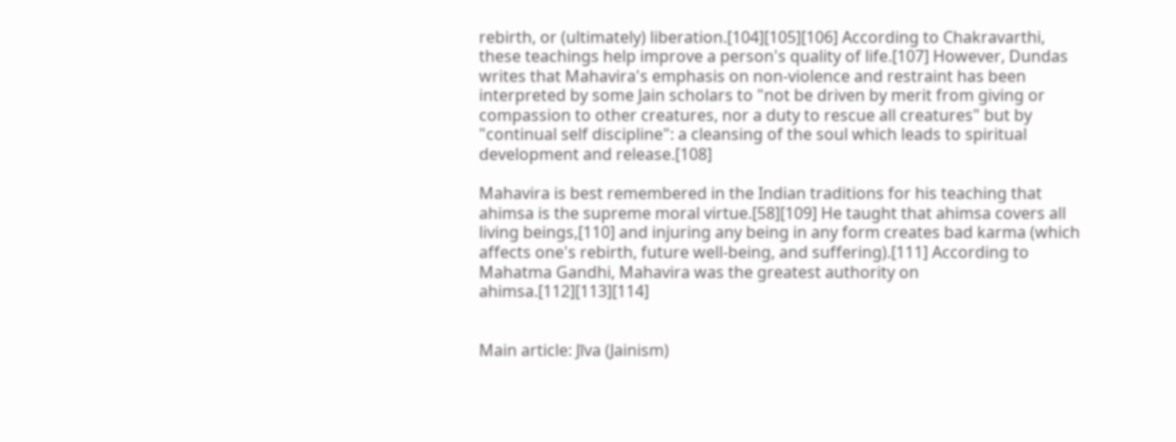rebirth, or (ultimately) liberation.[104][105][106] According to Chakravarthi, these teachings help improve a person's quality of life.[107] However, Dundas writes that Mahavira's emphasis on non-violence and restraint has been interpreted by some Jain scholars to "not be driven by merit from giving or compassion to other creatures, nor a duty to rescue all creatures" but by "continual self discipline": a cleansing of the soul which leads to spiritual development and release.[108]

Mahavira is best remembered in the Indian traditions for his teaching that ahimsa is the supreme moral virtue.[58][109] He taught that ahimsa covers all living beings,[110] and injuring any being in any form creates bad karma (which affects one's rebirth, future well-being, and suffering).[111] According to Mahatma Gandhi, Mahavira was the greatest authority on ahimsa.[112][113][114]


Main article: Jīva (Jainism)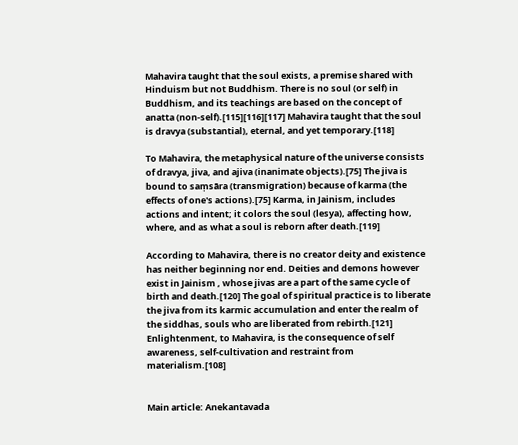Mahavira taught that the soul exists, a premise shared with Hinduism but not Buddhism. There is no soul (or self) in Buddhism, and its teachings are based on the concept of anatta (non-self).[115][116][117] Mahavira taught that the soul is dravya (substantial), eternal, and yet temporary.[118]

To Mahavira, the metaphysical nature of the universe consists of dravya, jiva, and ajiva (inanimate objects).[75] The jiva is bound to saṃsāra (transmigration) because of karma (the effects of one's actions).[75] Karma, in Jainism, includes actions and intent; it colors the soul (lesya), affecting how, where, and as what a soul is reborn after death.[119]

According to Mahavira, there is no creator deity and existence has neither beginning nor end. Deities and demons however exist in Jainism , whose jivas are a part of the same cycle of birth and death.[120] The goal of spiritual practice is to liberate the jiva from its karmic accumulation and enter the realm of the siddhas, souls who are liberated from rebirth.[121] Enlightenment, to Mahavira, is the consequence of self awareness, self-cultivation and restraint from materialism.[108]


Main article: Anekantavada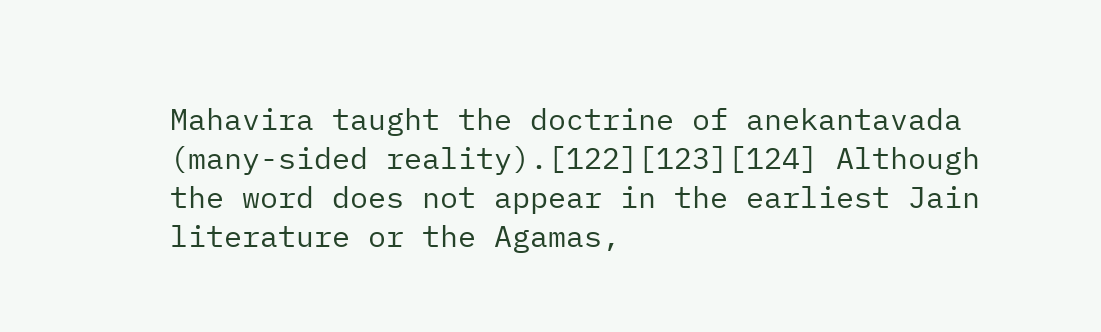Mahavira taught the doctrine of anekantavada (many-sided reality).[122][123][124] Although the word does not appear in the earliest Jain literature or the Agamas,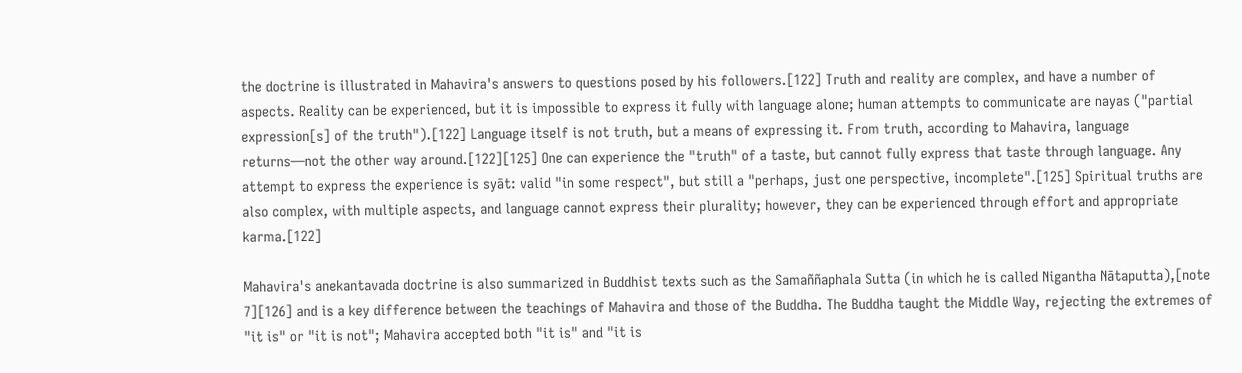the doctrine is illustrated in Mahavira's answers to questions posed by his followers.[122] Truth and reality are complex, and have a number of aspects. Reality can be experienced, but it is impossible to express it fully with language alone; human attempts to communicate are nayas ("partial expression[s] of the truth").[122] Language itself is not truth, but a means of expressing it. From truth, according to Mahavira, language returns—not the other way around.[122][125] One can experience the "truth" of a taste, but cannot fully express that taste through language. Any attempt to express the experience is syāt: valid "in some respect", but still a "perhaps, just one perspective, incomplete".[125] Spiritual truths are also complex, with multiple aspects, and language cannot express their plurality; however, they can be experienced through effort and appropriate karma.[122]

Mahavira's anekantavada doctrine is also summarized in Buddhist texts such as the Samaññaphala Sutta (in which he is called Nigantha Nātaputta),[note 7][126] and is a key difference between the teachings of Mahavira and those of the Buddha. The Buddha taught the Middle Way, rejecting the extremes of "it is" or "it is not"; Mahavira accepted both "it is" and "it is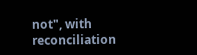not", with reconciliation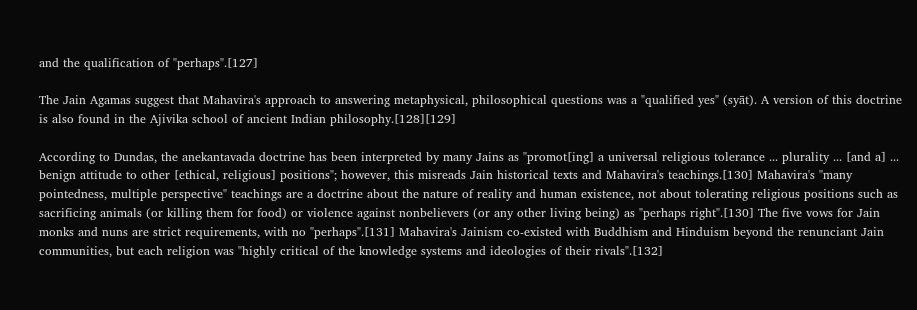and the qualification of "perhaps".[127]

The Jain Agamas suggest that Mahavira's approach to answering metaphysical, philosophical questions was a "qualified yes" (syāt). A version of this doctrine is also found in the Ajivika school of ancient Indian philosophy.[128][129]

According to Dundas, the anekantavada doctrine has been interpreted by many Jains as "promot[ing] a universal religious tolerance ... plurality ... [and a] ... benign attitude to other [ethical, religious] positions"; however, this misreads Jain historical texts and Mahavira's teachings.[130] Mahavira's "many pointedness, multiple perspective" teachings are a doctrine about the nature of reality and human existence, not about tolerating religious positions such as sacrificing animals (or killing them for food) or violence against nonbelievers (or any other living being) as "perhaps right".[130] The five vows for Jain monks and nuns are strict requirements, with no "perhaps".[131] Mahavira's Jainism co-existed with Buddhism and Hinduism beyond the renunciant Jain communities, but each religion was "highly critical of the knowledge systems and ideologies of their rivals".[132]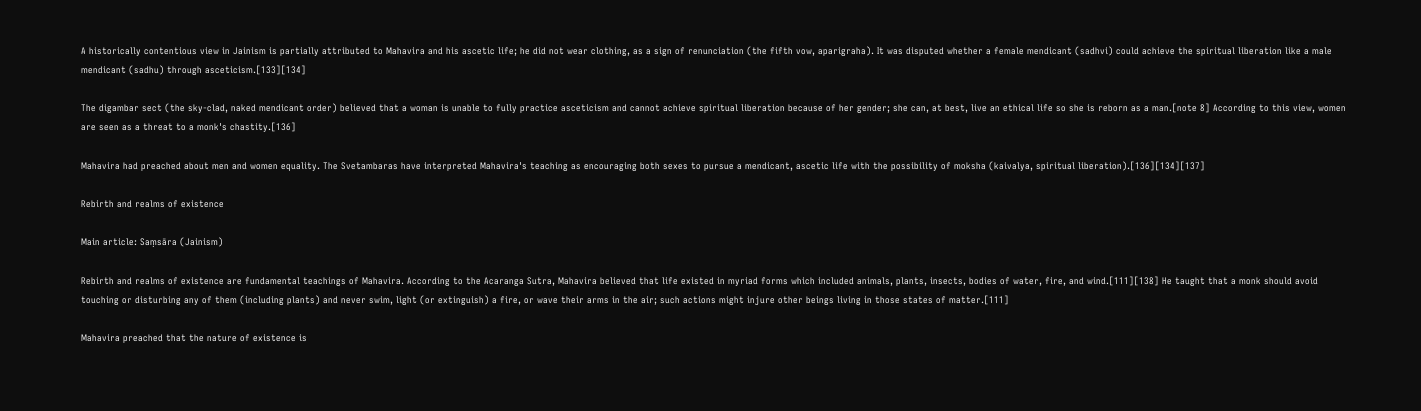A historically contentious view in Jainism is partially attributed to Mahavira and his ascetic life; he did not wear clothing, as a sign of renunciation (the fifth vow, aparigraha). It was disputed whether a female mendicant (sadhvi) could achieve the spiritual liberation like a male mendicant (sadhu) through asceticism.[133][134]

The digambar sect (the sky-clad, naked mendicant order) believed that a woman is unable to fully practice asceticism and cannot achieve spiritual liberation because of her gender; she can, at best, live an ethical life so she is reborn as a man.[note 8] According to this view, women are seen as a threat to a monk's chastity.[136]

Mahavira had preached about men and women equality. The Svetambaras have interpreted Mahavira's teaching as encouraging both sexes to pursue a mendicant, ascetic life with the possibility of moksha (kaivalya, spiritual liberation).[136][134][137]

Rebirth and realms of existence

Main article: Saṃsāra (Jainism)

Rebirth and realms of existence are fundamental teachings of Mahavira. According to the Acaranga Sutra, Mahavira believed that life existed in myriad forms which included animals, plants, insects, bodies of water, fire, and wind.[111][138] He taught that a monk should avoid touching or disturbing any of them (including plants) and never swim, light (or extinguish) a fire, or wave their arms in the air; such actions might injure other beings living in those states of matter.[111]

Mahavira preached that the nature of existence is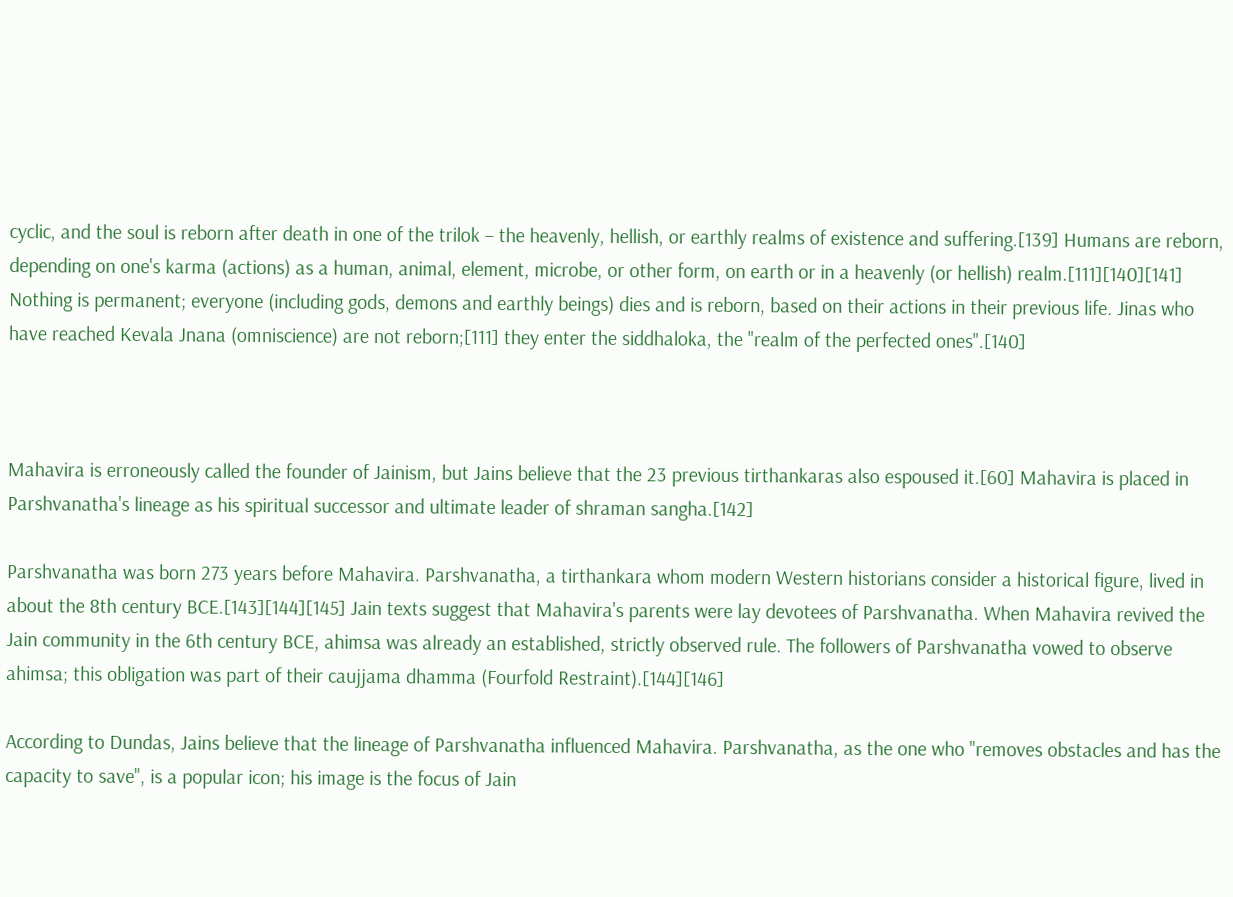cyclic, and the soul is reborn after death in one of the trilok – the heavenly, hellish, or earthly realms of existence and suffering.[139] Humans are reborn, depending on one's karma (actions) as a human, animal, element, microbe, or other form, on earth or in a heavenly (or hellish) realm.[111][140][141] Nothing is permanent; everyone (including gods, demons and earthly beings) dies and is reborn, based on their actions in their previous life. Jinas who have reached Kevala Jnana (omniscience) are not reborn;[111] they enter the siddhaloka, the "realm of the perfected ones".[140]



Mahavira is erroneously called the founder of Jainism, but Jains believe that the 23 previous tirthankaras also espoused it.[60] Mahavira is placed in Parshvanatha's lineage as his spiritual successor and ultimate leader of shraman sangha.[142]

Parshvanatha was born 273 years before Mahavira. Parshvanatha, a tirthankara whom modern Western historians consider a historical figure, lived in about the 8th century BCE.[143][144][145] Jain texts suggest that Mahavira's parents were lay devotees of Parshvanatha. When Mahavira revived the Jain community in the 6th century BCE, ahimsa was already an established, strictly observed rule. The followers of Parshvanatha vowed to observe ahimsa; this obligation was part of their caujjama dhamma (Fourfold Restraint).[144][146]

According to Dundas, Jains believe that the lineage of Parshvanatha influenced Mahavira. Parshvanatha, as the one who "removes obstacles and has the capacity to save", is a popular icon; his image is the focus of Jain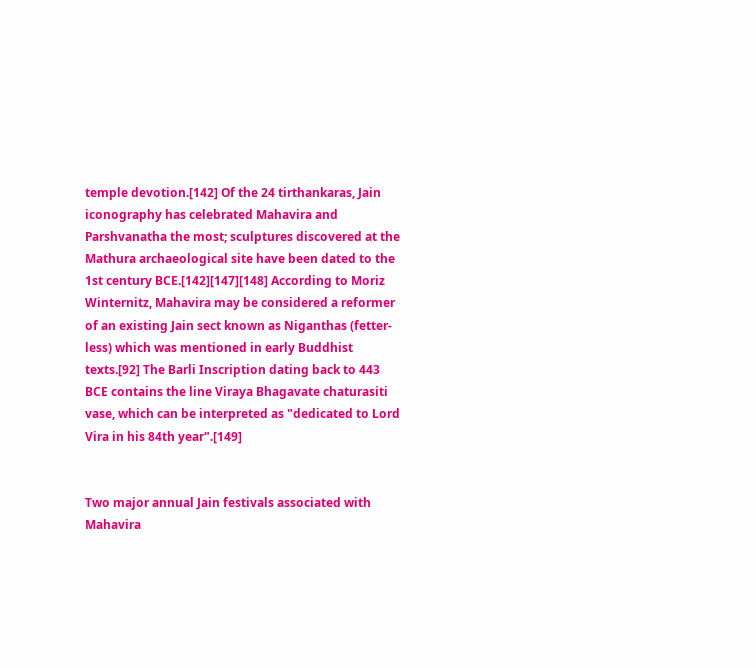temple devotion.[142] Of the 24 tirthankaras, Jain iconography has celebrated Mahavira and Parshvanatha the most; sculptures discovered at the Mathura archaeological site have been dated to the 1st century BCE.[142][147][148] According to Moriz Winternitz, Mahavira may be considered a reformer of an existing Jain sect known as Niganthas (fetter-less) which was mentioned in early Buddhist texts.[92] The Barli Inscription dating back to 443 BCE contains the line Viraya Bhagavate chaturasiti vase, which can be interpreted as "dedicated to Lord Vira in his 84th year".[149]


Two major annual Jain festivals associated with Mahavira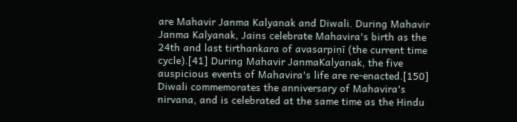are Mahavir Janma Kalyanak and Diwali. During Mahavir Janma Kalyanak, Jains celebrate Mahavira's birth as the 24th and last tirthankara of avasarpiṇī (the current time cycle).[41] During Mahavir JanmaKalyanak, the five auspicious events of Mahavira's life are re-enacted.[150] Diwali commemorates the anniversary of Mahavira's nirvana, and is celebrated at the same time as the Hindu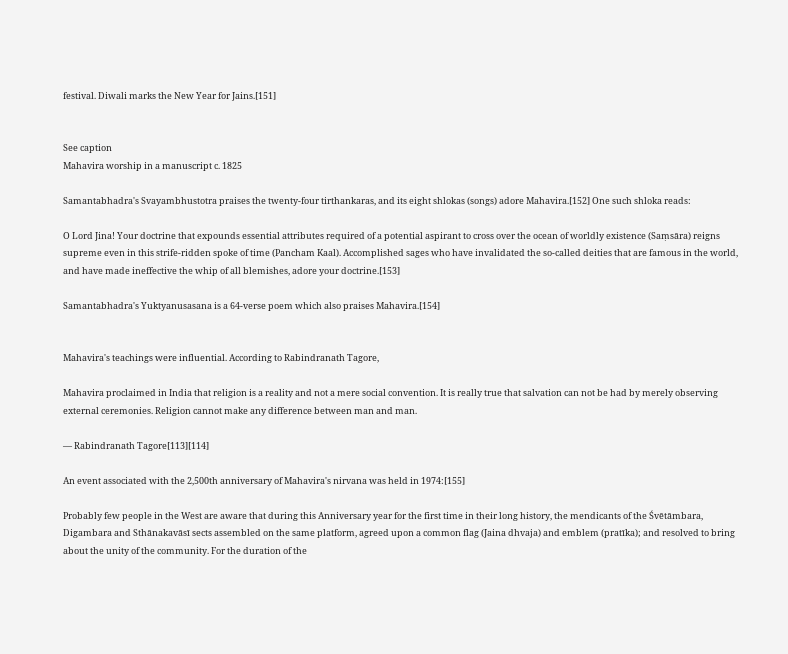festival. Diwali marks the New Year for Jains.[151]


See caption
Mahavira worship in a manuscript c. 1825

Samantabhadra's Svayambhustotra praises the twenty-four tirthankaras, and its eight shlokas (songs) adore Mahavira.[152] One such shloka reads:

O Lord Jina! Your doctrine that expounds essential attributes required of a potential aspirant to cross over the ocean of worldly existence (Saṃsāra) reigns supreme even in this strife-ridden spoke of time (Pancham Kaal). Accomplished sages who have invalidated the so-called deities that are famous in the world, and have made ineffective the whip of all blemishes, adore your doctrine.[153]

Samantabhadra's Yuktyanusasana is a 64-verse poem which also praises Mahavira.[154]


Mahavira's teachings were influential. According to Rabindranath Tagore,

Mahavira proclaimed in India that religion is a reality and not a mere social convention. It is really true that salvation can not be had by merely observing external ceremonies. Religion cannot make any difference between man and man.

— Rabindranath Tagore[113][114]

An event associated with the 2,500th anniversary of Mahavira's nirvana was held in 1974:[155]

Probably few people in the West are aware that during this Anniversary year for the first time in their long history, the mendicants of the Śvētāmbara, Digambara and Sthānakavāsī sects assembled on the same platform, agreed upon a common flag (Jaina dhvaja) and emblem (pratīka); and resolved to bring about the unity of the community. For the duration of the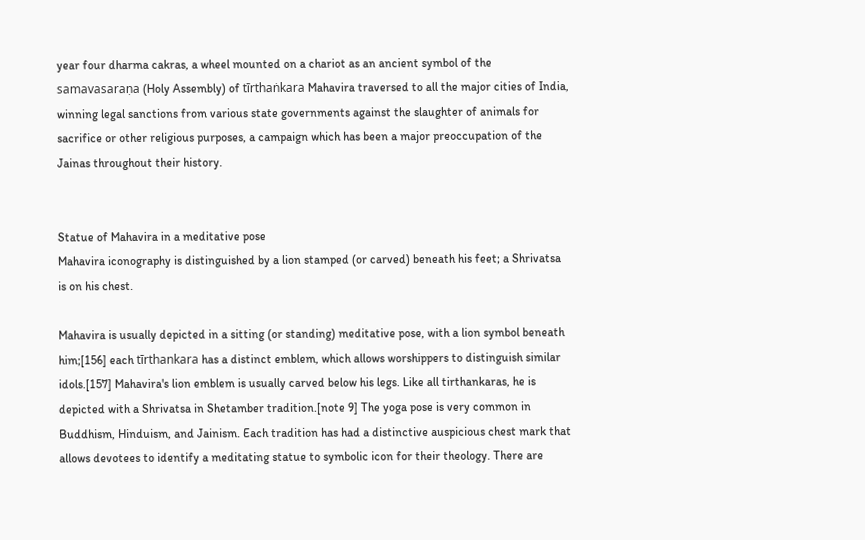year four dharma cakras, a wheel mounted on a chariot as an ancient symbol of the samavasaraṇa (Holy Assembly) of tīrthaṅkara Mahavira traversed to all the major cities of India, winning legal sanctions from various state governments against the slaughter of animals for sacrifice or other religious purposes, a campaign which has been a major preoccupation of the Jainas throughout their history.


Statue of Mahavira in a meditative pose
Mahavira iconography is distinguished by a lion stamped (or carved) beneath his feet; a Shrivatsa is on his chest.

Mahavira is usually depicted in a sitting (or standing) meditative pose, with a lion symbol beneath him;[156] each tīrthankara has a distinct emblem, which allows worshippers to distinguish similar idols.[157] Mahavira's lion emblem is usually carved below his legs. Like all tirthankaras, he is depicted with a Shrivatsa in Shetamber tradition.[note 9] The yoga pose is very common in Buddhism, Hinduism, and Jainism. Each tradition has had a distinctive auspicious chest mark that allows devotees to identify a meditating statue to symbolic icon for their theology. There are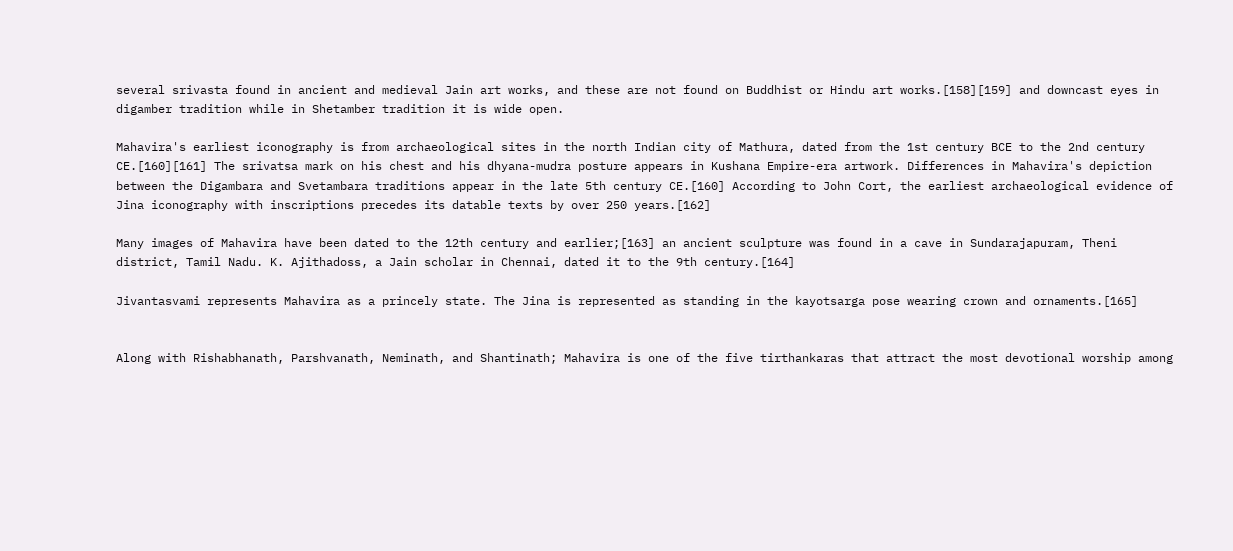several srivasta found in ancient and medieval Jain art works, and these are not found on Buddhist or Hindu art works.[158][159] and downcast eyes in digamber tradition while in Shetamber tradition it is wide open.

Mahavira's earliest iconography is from archaeological sites in the north Indian city of Mathura, dated from the 1st century BCE to the 2nd century CE.[160][161] The srivatsa mark on his chest and his dhyana-mudra posture appears in Kushana Empire-era artwork. Differences in Mahavira's depiction between the Digambara and Svetambara traditions appear in the late 5th century CE.[160] According to John Cort, the earliest archaeological evidence of Jina iconography with inscriptions precedes its datable texts by over 250 years.[162]

Many images of Mahavira have been dated to the 12th century and earlier;[163] an ancient sculpture was found in a cave in Sundarajapuram, Theni district, Tamil Nadu. K. Ajithadoss, a Jain scholar in Chennai, dated it to the 9th century.[164]

Jivantasvami represents Mahavira as a princely state. The Jina is represented as standing in the kayotsarga pose wearing crown and ornaments.[165]


Along with Rishabhanath, Parshvanath, Neminath, and Shantinath; Mahavira is one of the five tirthankaras that attract the most devotional worship among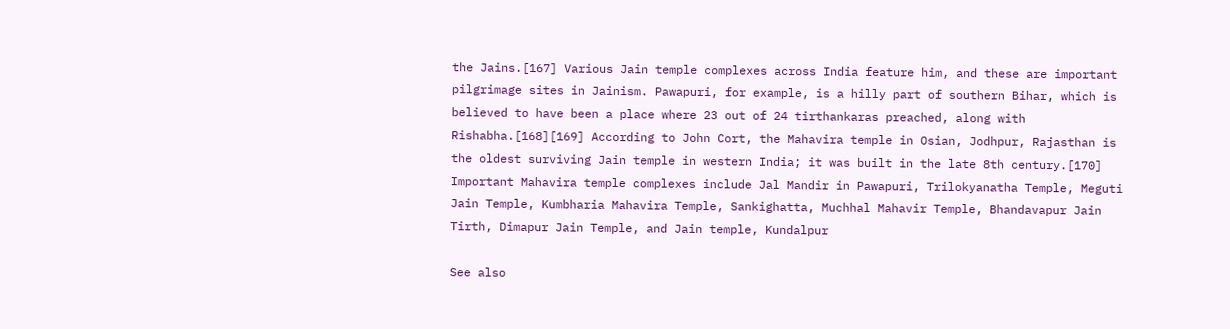the Jains.[167] Various Jain temple complexes across India feature him, and these are important pilgrimage sites in Jainism. Pawapuri, for example, is a hilly part of southern Bihar, which is believed to have been a place where 23 out of 24 tirthankaras preached, along with Rishabha.[168][169] According to John Cort, the Mahavira temple in Osian, Jodhpur, Rajasthan is the oldest surviving Jain temple in western India; it was built in the late 8th century.[170] Important Mahavira temple complexes include Jal Mandir in Pawapuri, Trilokyanatha Temple, Meguti Jain Temple, Kumbharia Mahavira Temple, Sankighatta, Muchhal Mahavir Temple, Bhandavapur Jain Tirth, Dimapur Jain Temple, and Jain temple, Kundalpur

See also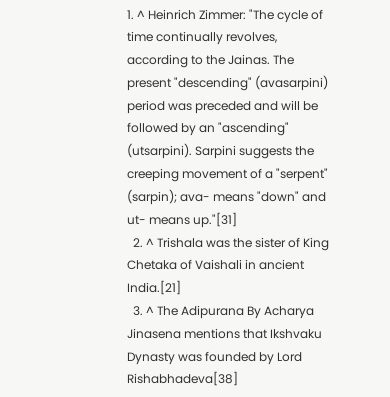1. ^ Heinrich Zimmer: "The cycle of time continually revolves, according to the Jainas. The present "descending" (avasarpini) period was preceded and will be followed by an "ascending" (utsarpini). Sarpini suggests the creeping movement of a "serpent" (sarpin); ava- means "down" and ut- means up."[31]
  2. ^ Trishala was the sister of King Chetaka of Vaishali in ancient India.[21]
  3. ^ The Adipurana By Acharya Jinasena mentions that Ikshvaku Dynasty was founded by Lord Rishabhadeva[38]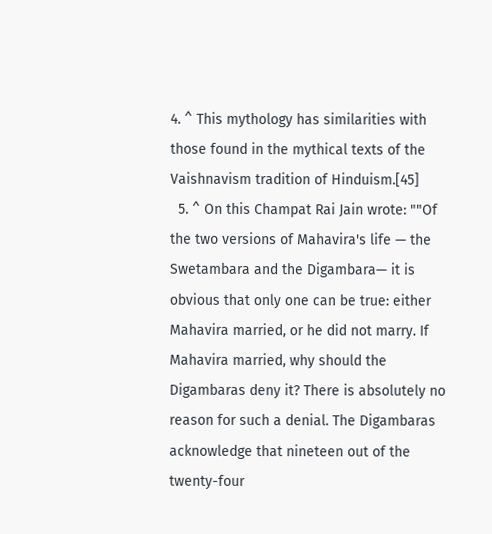4. ^ This mythology has similarities with those found in the mythical texts of the Vaishnavism tradition of Hinduism.[45]
  5. ^ On this Champat Rai Jain wrote: ""Of the two versions of Mahavira's life — the Swetambara and the Digambara— it is obvious that only one can be true: either Mahavira married, or he did not marry. If Mahavira married, why should the Digambaras deny it? There is absolutely no reason for such a denial. The Digambaras acknowledge that nineteen out of the twenty-four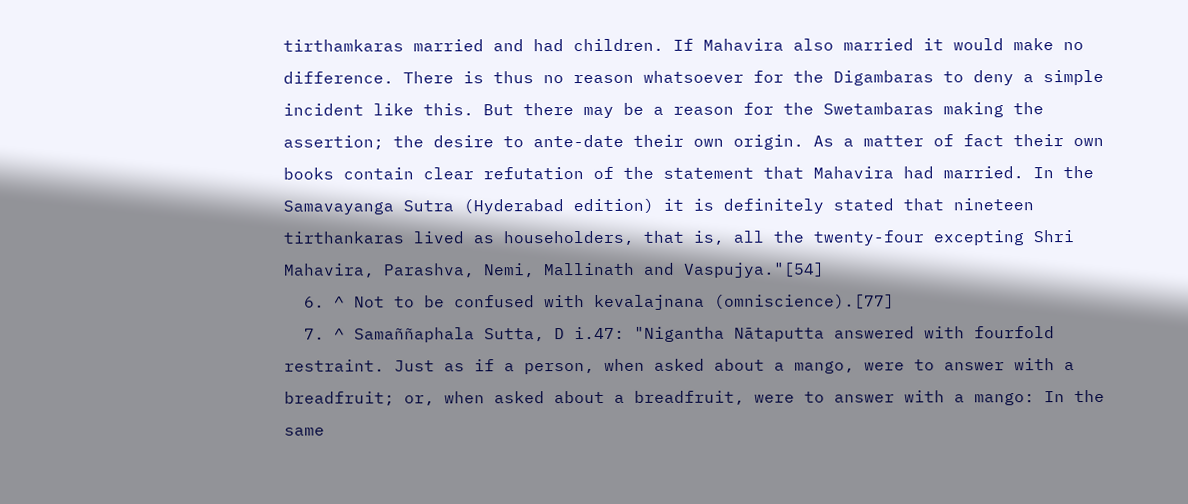tirthamkaras married and had children. If Mahavira also married it would make no difference. There is thus no reason whatsoever for the Digambaras to deny a simple incident like this. But there may be a reason for the Swetambaras making the assertion; the desire to ante-date their own origin. As a matter of fact their own books contain clear refutation of the statement that Mahavira had married. In the Samavayanga Sutra (Hyderabad edition) it is definitely stated that nineteen tirthankaras lived as householders, that is, all the twenty-four excepting Shri Mahavira, Parashva, Nemi, Mallinath and Vaspujya."[54]
  6. ^ Not to be confused with kevalajnana (omniscience).[77]
  7. ^ Samaññaphala Sutta, D i.47: "Nigantha Nātaputta answered with fourfold restraint. Just as if a person, when asked about a mango, were to answer with a breadfruit; or, when asked about a breadfruit, were to answer with a mango: In the same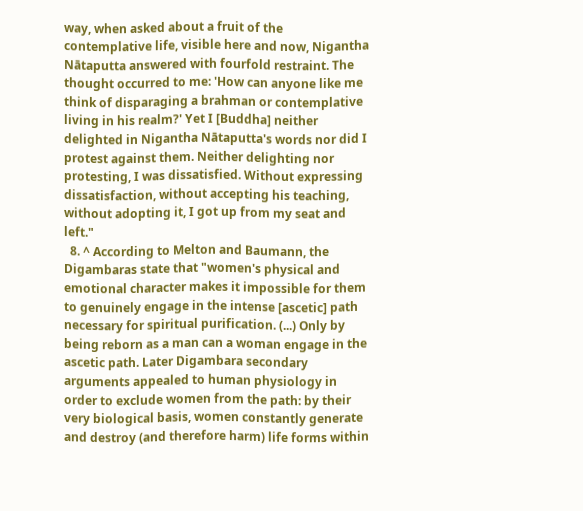way, when asked about a fruit of the contemplative life, visible here and now, Nigantha Nātaputta answered with fourfold restraint. The thought occurred to me: 'How can anyone like me think of disparaging a brahman or contemplative living in his realm?' Yet I [Buddha] neither delighted in Nigantha Nātaputta's words nor did I protest against them. Neither delighting nor protesting, I was dissatisfied. Without expressing dissatisfaction, without accepting his teaching, without adopting it, I got up from my seat and left."
  8. ^ According to Melton and Baumann, the Digambaras state that "women's physical and emotional character makes it impossible for them to genuinely engage in the intense [ascetic] path necessary for spiritual purification. (...) Only by being reborn as a man can a woman engage in the ascetic path. Later Digambara secondary arguments appealed to human physiology in order to exclude women from the path: by their very biological basis, women constantly generate and destroy (and therefore harm) life forms within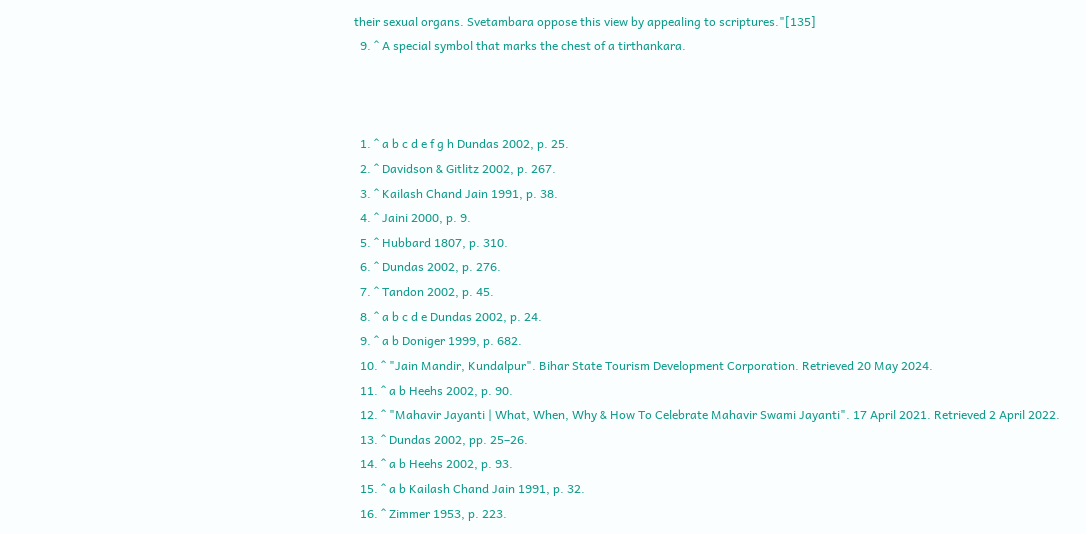their sexual organs. Svetambara oppose this view by appealing to scriptures."[135]
  9. ^ A special symbol that marks the chest of a tirthankara.



  1. ^ a b c d e f g h Dundas 2002, p. 25.
  2. ^ Davidson & Gitlitz 2002, p. 267.
  3. ^ Kailash Chand Jain 1991, p. 38.
  4. ^ Jaini 2000, p. 9.
  5. ^ Hubbard 1807, p. 310.
  6. ^ Dundas 2002, p. 276.
  7. ^ Tandon 2002, p. 45.
  8. ^ a b c d e Dundas 2002, p. 24.
  9. ^ a b Doniger 1999, p. 682.
  10. ^ "Jain Mandir, Kundalpur". Bihar State Tourism Development Corporation. Retrieved 20 May 2024.
  11. ^ a b Heehs 2002, p. 90.
  12. ^ "Mahavir Jayanti | What, When, Why & How To Celebrate Mahavir Swami Jayanti". 17 April 2021. Retrieved 2 April 2022.
  13. ^ Dundas 2002, pp. 25–26.
  14. ^ a b Heehs 2002, p. 93.
  15. ^ a b Kailash Chand Jain 1991, p. 32.
  16. ^ Zimmer 1953, p. 223.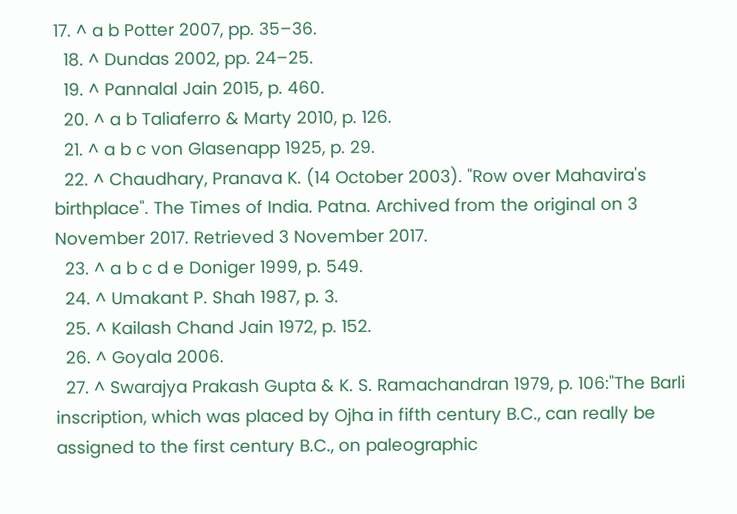17. ^ a b Potter 2007, pp. 35–36.
  18. ^ Dundas 2002, pp. 24–25.
  19. ^ Pannalal Jain 2015, p. 460.
  20. ^ a b Taliaferro & Marty 2010, p. 126.
  21. ^ a b c von Glasenapp 1925, p. 29.
  22. ^ Chaudhary, Pranava K. (14 October 2003). "Row over Mahavira's birthplace". The Times of India. Patna. Archived from the original on 3 November 2017. Retrieved 3 November 2017.
  23. ^ a b c d e Doniger 1999, p. 549.
  24. ^ Umakant P. Shah 1987, p. 3.
  25. ^ Kailash Chand Jain 1972, p. 152.
  26. ^ Goyala 2006.
  27. ^ Swarajya Prakash Gupta & K. S. Ramachandran 1979, p. 106:"The Barli inscription, which was placed by Ojha in fifth century B.C., can really be assigned to the first century B.C., on paleographic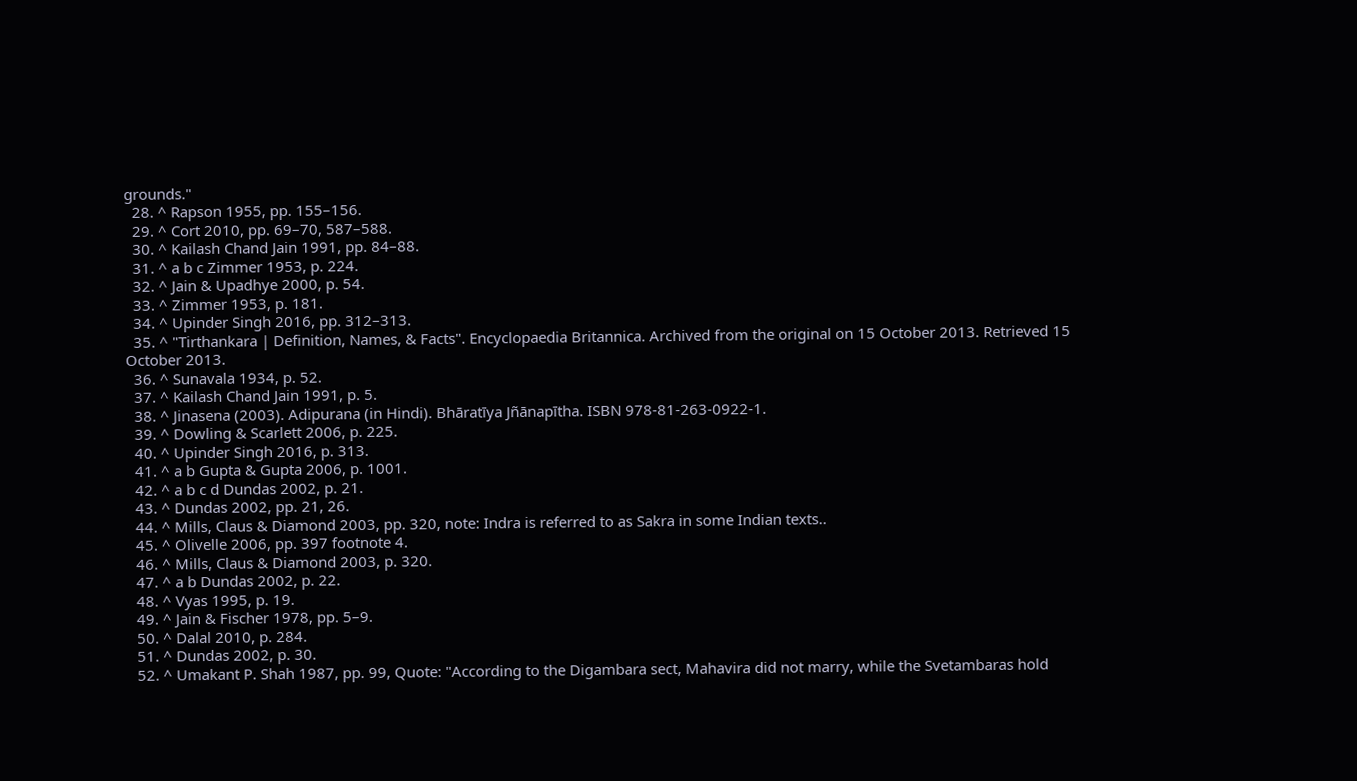grounds."
  28. ^ Rapson 1955, pp. 155–156.
  29. ^ Cort 2010, pp. 69–70, 587–588.
  30. ^ Kailash Chand Jain 1991, pp. 84–88.
  31. ^ a b c Zimmer 1953, p. 224.
  32. ^ Jain & Upadhye 2000, p. 54.
  33. ^ Zimmer 1953, p. 181.
  34. ^ Upinder Singh 2016, pp. 312–313.
  35. ^ "Tirthankara | Definition, Names, & Facts". Encyclopaedia Britannica. Archived from the original on 15 October 2013. Retrieved 15 October 2013.
  36. ^ Sunavala 1934, p. 52.
  37. ^ Kailash Chand Jain 1991, p. 5.
  38. ^ Jinasena (2003). Adipurana (in Hindi). Bhāratīya Jñānapītha. ISBN 978-81-263-0922-1.
  39. ^ Dowling & Scarlett 2006, p. 225.
  40. ^ Upinder Singh 2016, p. 313.
  41. ^ a b Gupta & Gupta 2006, p. 1001.
  42. ^ a b c d Dundas 2002, p. 21.
  43. ^ Dundas 2002, pp. 21, 26.
  44. ^ Mills, Claus & Diamond 2003, pp. 320, note: Indra is referred to as Sakra in some Indian texts..
  45. ^ Olivelle 2006, pp. 397 footnote 4.
  46. ^ Mills, Claus & Diamond 2003, p. 320.
  47. ^ a b Dundas 2002, p. 22.
  48. ^ Vyas 1995, p. 19.
  49. ^ Jain & Fischer 1978, pp. 5–9.
  50. ^ Dalal 2010, p. 284.
  51. ^ Dundas 2002, p. 30.
  52. ^ Umakant P. Shah 1987, pp. 99, Quote: "According to the Digambara sect, Mahavira did not marry, while the Svetambaras hold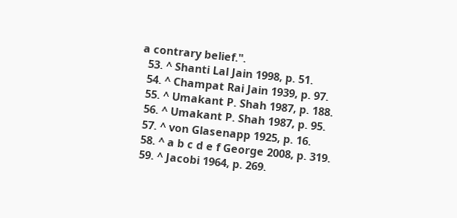a contrary belief.".
  53. ^ Shanti Lal Jain 1998, p. 51.
  54. ^ Champat Rai Jain 1939, p. 97.
  55. ^ Umakant P. Shah 1987, p. 188.
  56. ^ Umakant P. Shah 1987, p. 95.
  57. ^ von Glasenapp 1925, p. 16.
  58. ^ a b c d e f George 2008, p. 319.
  59. ^ Jacobi 1964, p. 269.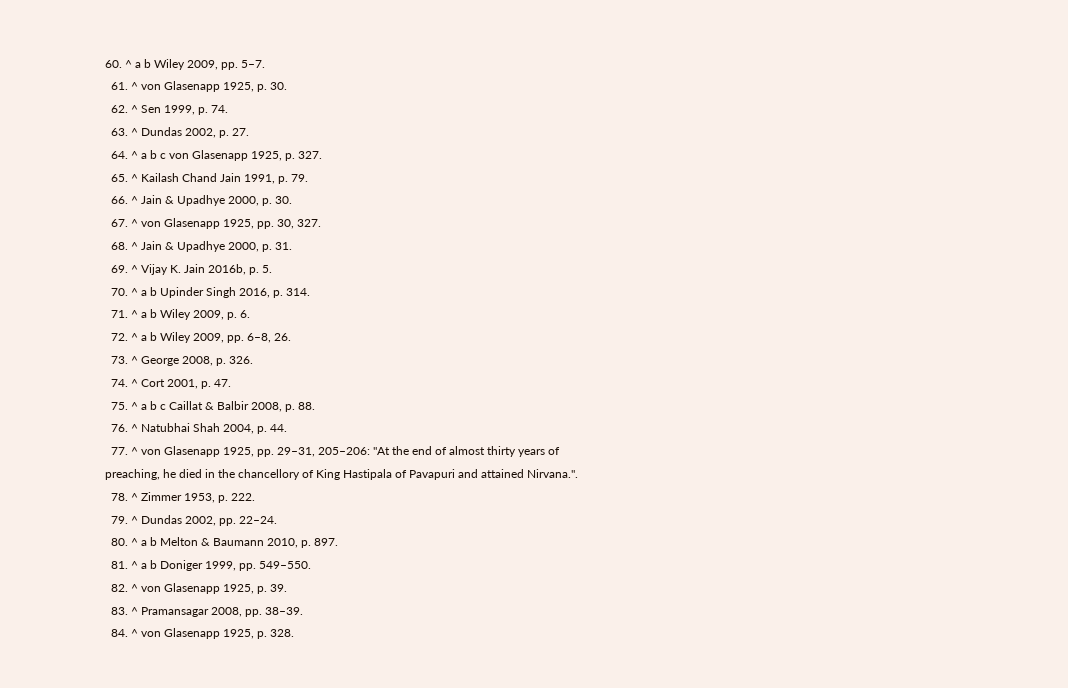60. ^ a b Wiley 2009, pp. 5–7.
  61. ^ von Glasenapp 1925, p. 30.
  62. ^ Sen 1999, p. 74.
  63. ^ Dundas 2002, p. 27.
  64. ^ a b c von Glasenapp 1925, p. 327.
  65. ^ Kailash Chand Jain 1991, p. 79.
  66. ^ Jain & Upadhye 2000, p. 30.
  67. ^ von Glasenapp 1925, pp. 30, 327.
  68. ^ Jain & Upadhye 2000, p. 31.
  69. ^ Vijay K. Jain 2016b, p. 5.
  70. ^ a b Upinder Singh 2016, p. 314.
  71. ^ a b Wiley 2009, p. 6.
  72. ^ a b Wiley 2009, pp. 6–8, 26.
  73. ^ George 2008, p. 326.
  74. ^ Cort 2001, p. 47.
  75. ^ a b c Caillat & Balbir 2008, p. 88.
  76. ^ Natubhai Shah 2004, p. 44.
  77. ^ von Glasenapp 1925, pp. 29–31, 205–206: "At the end of almost thirty years of preaching, he died in the chancellory of King Hastipala of Pavapuri and attained Nirvana.".
  78. ^ Zimmer 1953, p. 222.
  79. ^ Dundas 2002, pp. 22–24.
  80. ^ a b Melton & Baumann 2010, p. 897.
  81. ^ a b Doniger 1999, pp. 549–550.
  82. ^ von Glasenapp 1925, p. 39.
  83. ^ Pramansagar 2008, pp. 38–39.
  84. ^ von Glasenapp 1925, p. 328.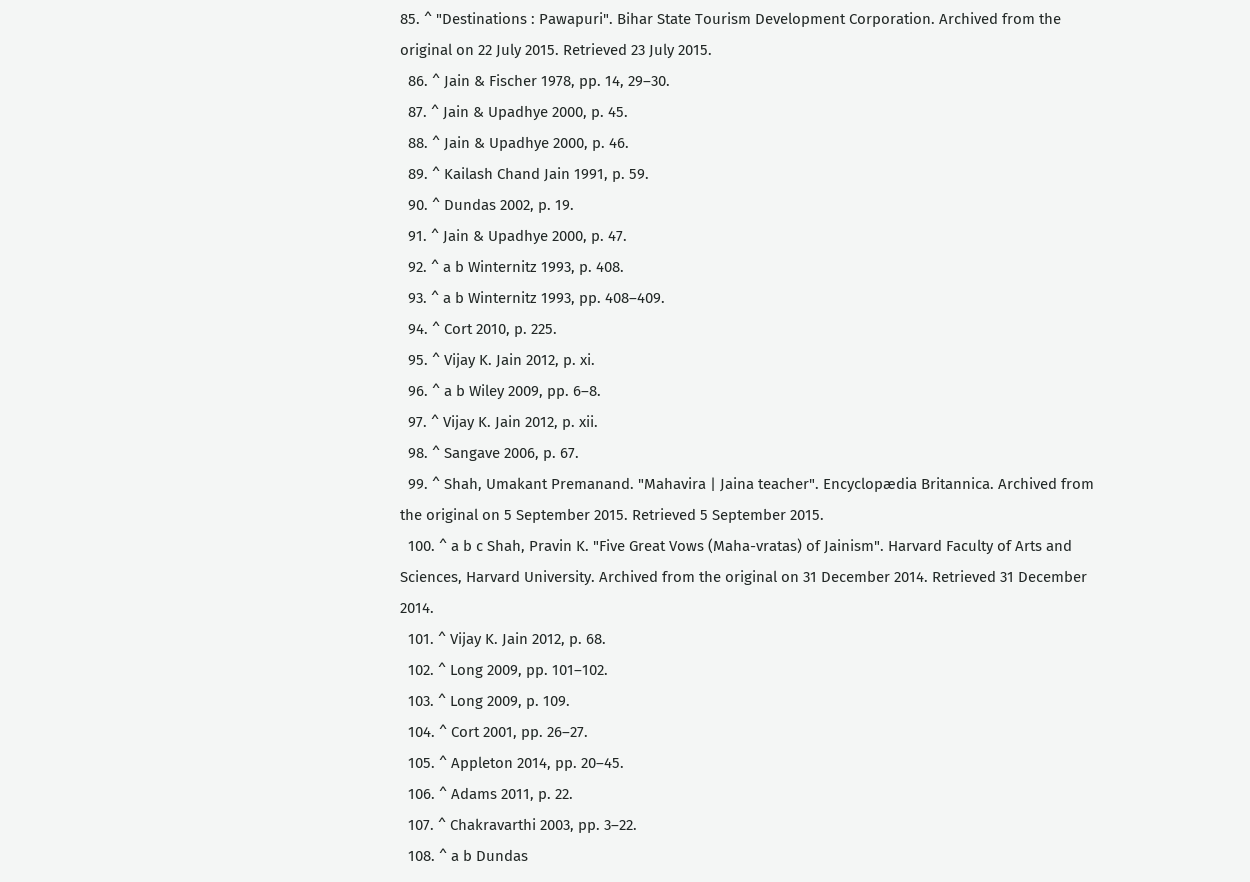85. ^ "Destinations : Pawapuri". Bihar State Tourism Development Corporation. Archived from the original on 22 July 2015. Retrieved 23 July 2015.
  86. ^ Jain & Fischer 1978, pp. 14, 29–30.
  87. ^ Jain & Upadhye 2000, p. 45.
  88. ^ Jain & Upadhye 2000, p. 46.
  89. ^ Kailash Chand Jain 1991, p. 59.
  90. ^ Dundas 2002, p. 19.
  91. ^ Jain & Upadhye 2000, p. 47.
  92. ^ a b Winternitz 1993, p. 408.
  93. ^ a b Winternitz 1993, pp. 408–409.
  94. ^ Cort 2010, p. 225.
  95. ^ Vijay K. Jain 2012, p. xi.
  96. ^ a b Wiley 2009, pp. 6–8.
  97. ^ Vijay K. Jain 2012, p. xii.
  98. ^ Sangave 2006, p. 67.
  99. ^ Shah, Umakant Premanand. "Mahavira | Jaina teacher". Encyclopædia Britannica. Archived from the original on 5 September 2015. Retrieved 5 September 2015.
  100. ^ a b c Shah, Pravin K. "Five Great Vows (Maha-vratas) of Jainism". Harvard Faculty of Arts and Sciences, Harvard University. Archived from the original on 31 December 2014. Retrieved 31 December 2014.
  101. ^ Vijay K. Jain 2012, p. 68.
  102. ^ Long 2009, pp. 101–102.
  103. ^ Long 2009, p. 109.
  104. ^ Cort 2001, pp. 26–27.
  105. ^ Appleton 2014, pp. 20–45.
  106. ^ Adams 2011, p. 22.
  107. ^ Chakravarthi 2003, pp. 3–22.
  108. ^ a b Dundas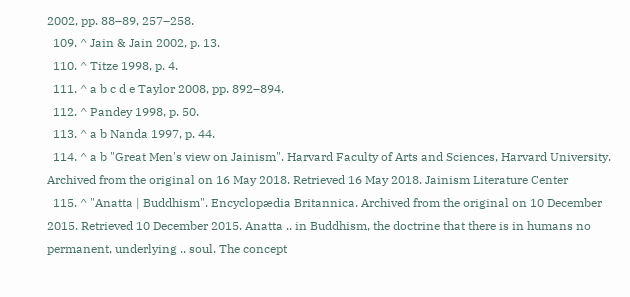2002, pp. 88–89, 257–258.
  109. ^ Jain & Jain 2002, p. 13.
  110. ^ Titze 1998, p. 4.
  111. ^ a b c d e Taylor 2008, pp. 892–894.
  112. ^ Pandey 1998, p. 50.
  113. ^ a b Nanda 1997, p. 44.
  114. ^ a b "Great Men's view on Jainism". Harvard Faculty of Arts and Sciences, Harvard University. Archived from the original on 16 May 2018. Retrieved 16 May 2018. Jainism Literature Center
  115. ^ "Anatta | Buddhism". Encyclopædia Britannica. Archived from the original on 10 December 2015. Retrieved 10 December 2015. Anatta .. in Buddhism, the doctrine that there is in humans no permanent, underlying .. soul. The concept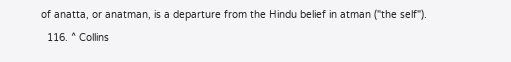of anatta, or anatman, is a departure from the Hindu belief in atman ("the self").
  116. ^ Collins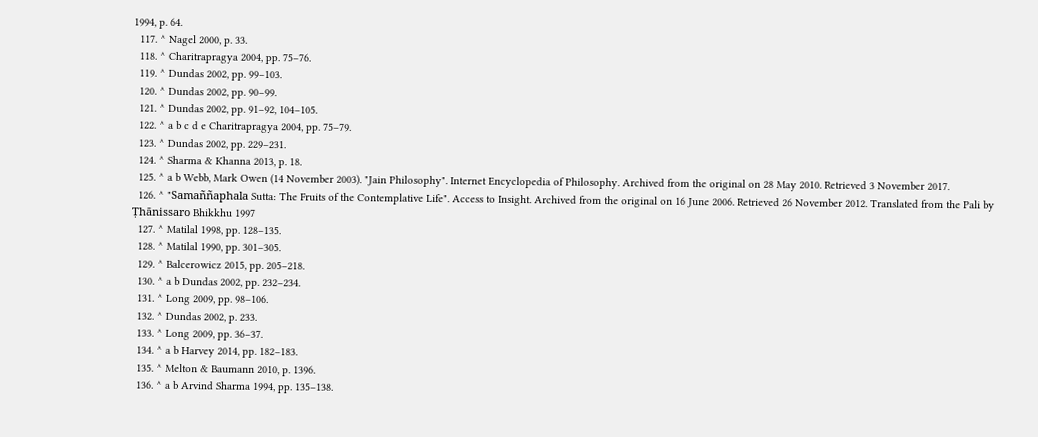1994, p. 64.
  117. ^ Nagel 2000, p. 33.
  118. ^ Charitrapragya 2004, pp. 75–76.
  119. ^ Dundas 2002, pp. 99–103.
  120. ^ Dundas 2002, pp. 90–99.
  121. ^ Dundas 2002, pp. 91–92, 104–105.
  122. ^ a b c d e Charitrapragya 2004, pp. 75–79.
  123. ^ Dundas 2002, pp. 229–231.
  124. ^ Sharma & Khanna 2013, p. 18.
  125. ^ a b Webb, Mark Owen (14 November 2003). "Jain Philosophy". Internet Encyclopedia of Philosophy. Archived from the original on 28 May 2010. Retrieved 3 November 2017.
  126. ^ "Samaññaphala Sutta: The Fruits of the Contemplative Life". Access to Insight. Archived from the original on 16 June 2006. Retrieved 26 November 2012. Translated from the Pali by Ṭhānissaro Bhikkhu 1997
  127. ^ Matilal 1998, pp. 128–135.
  128. ^ Matilal 1990, pp. 301–305.
  129. ^ Balcerowicz 2015, pp. 205–218.
  130. ^ a b Dundas 2002, pp. 232–234.
  131. ^ Long 2009, pp. 98–106.
  132. ^ Dundas 2002, p. 233.
  133. ^ Long 2009, pp. 36–37.
  134. ^ a b Harvey 2014, pp. 182–183.
  135. ^ Melton & Baumann 2010, p. 1396.
  136. ^ a b Arvind Sharma 1994, pp. 135–138.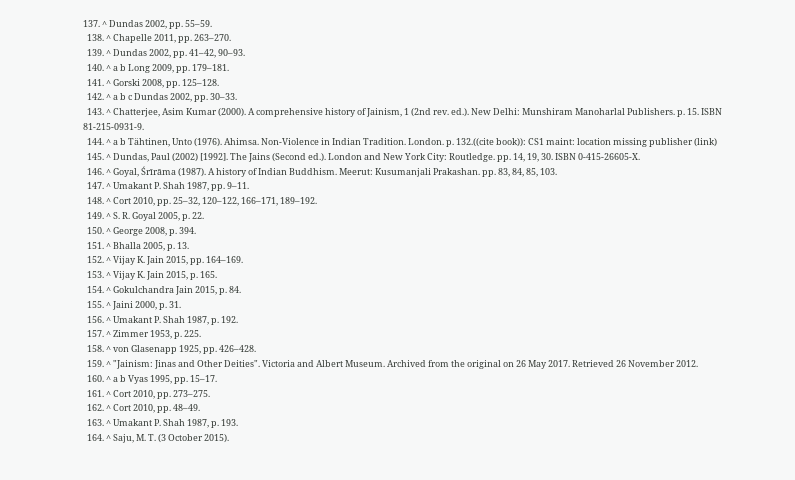137. ^ Dundas 2002, pp. 55–59.
  138. ^ Chapelle 2011, pp. 263–270.
  139. ^ Dundas 2002, pp. 41–42, 90–93.
  140. ^ a b Long 2009, pp. 179–181.
  141. ^ Gorski 2008, pp. 125–128.
  142. ^ a b c Dundas 2002, pp. 30–33.
  143. ^ Chatterjee, Asim Kumar (2000). A comprehensive history of Jainism, 1 (2nd rev. ed.). New Delhi: Munshiram Manoharlal Publishers. p. 15. ISBN 81-215-0931-9.
  144. ^ a b Tähtinen, Unto (1976). Ahimsa. Non-Violence in Indian Tradition. London. p. 132.((cite book)): CS1 maint: location missing publisher (link)
  145. ^ Dundas, Paul (2002) [1992]. The Jains (Second ed.). London and New York City: Routledge. pp. 14, 19, 30. ISBN 0-415-26605-X.
  146. ^ Goyal, Śrīrāma (1987). A history of Indian Buddhism. Meerut: Kusumanjali Prakashan. pp. 83, 84, 85, 103.
  147. ^ Umakant P. Shah 1987, pp. 9–11.
  148. ^ Cort 2010, pp. 25–32, 120–122, 166–171, 189–192.
  149. ^ S. R. Goyal 2005, p. 22.
  150. ^ George 2008, p. 394.
  151. ^ Bhalla 2005, p. 13.
  152. ^ Vijay K. Jain 2015, pp. 164–169.
  153. ^ Vijay K. Jain 2015, p. 165.
  154. ^ Gokulchandra Jain 2015, p. 84.
  155. ^ Jaini 2000, p. 31.
  156. ^ Umakant P. Shah 1987, p. 192.
  157. ^ Zimmer 1953, p. 225.
  158. ^ von Glasenapp 1925, pp. 426–428.
  159. ^ "Jainism: Jinas and Other Deities". Victoria and Albert Museum. Archived from the original on 26 May 2017. Retrieved 26 November 2012.
  160. ^ a b Vyas 1995, pp. 15–17.
  161. ^ Cort 2010, pp. 273–275.
  162. ^ Cort 2010, pp. 48–49.
  163. ^ Umakant P. Shah 1987, p. 193.
  164. ^ Saju, M. T. (3 October 2015).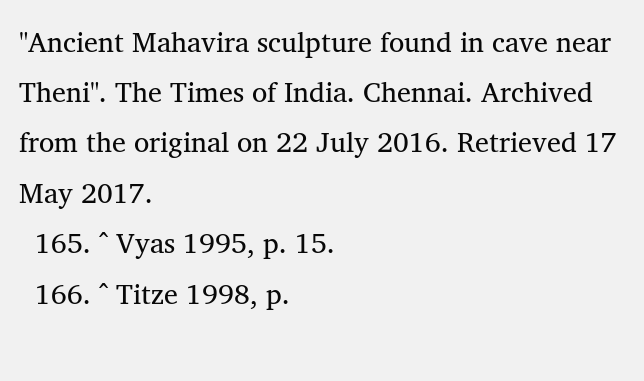"Ancient Mahavira sculpture found in cave near Theni". The Times of India. Chennai. Archived from the original on 22 July 2016. Retrieved 17 May 2017.
  165. ^ Vyas 1995, p. 15.
  166. ^ Titze 1998, p.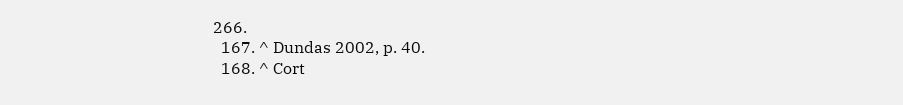266.
  167. ^ Dundas 2002, p. 40.
  168. ^ Cort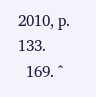2010, p. 133.
  169. ^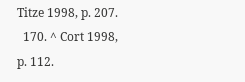Titze 1998, p. 207.
  170. ^ Cort 1998, p. 112.